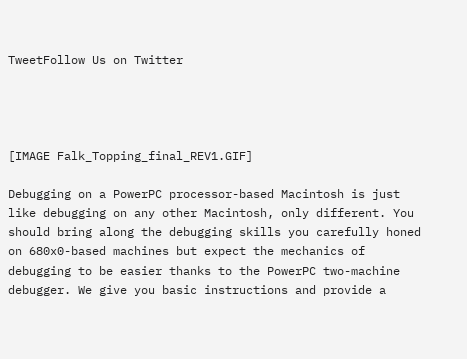TweetFollow Us on Twitter




[IMAGE Falk_Topping_final_REV1.GIF]

Debugging on a PowerPC processor-based Macintosh is just like debugging on any other Macintosh, only different. You should bring along the debugging skills you carefully honed on 680x0-based machines but expect the mechanics of debugging to be easier thanks to the PowerPC two-machine debugger. We give you basic instructions and provide a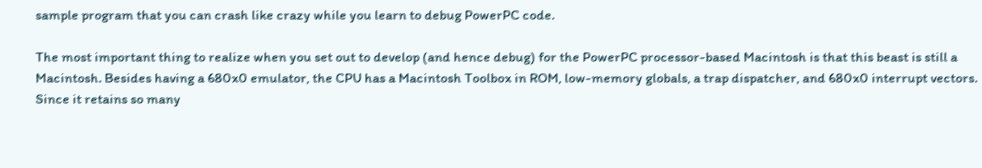sample program that you can crash like crazy while you learn to debug PowerPC code.

The most important thing to realize when you set out to develop (and hence debug) for the PowerPC processor-based Macintosh is that this beast is still a Macintosh. Besides having a 680x0 emulator, the CPU has a Macintosh Toolbox in ROM, low-memory globals, a trap dispatcher, and 680x0 interrupt vectors. Since it retains so many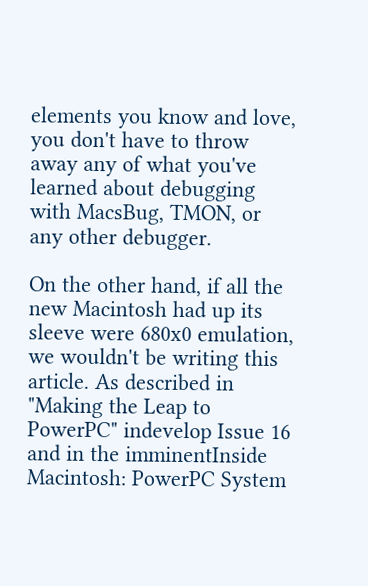elements you know and love, you don't have to throw away any of what you've learned about debugging with MacsBug, TMON, or any other debugger.

On the other hand, if all the new Macintosh had up its sleeve were 680x0 emulation, we wouldn't be writing this article. As described in "Making the Leap to PowerPC" indevelop Issue 16 and in the imminentInside Macintosh: PowerPC System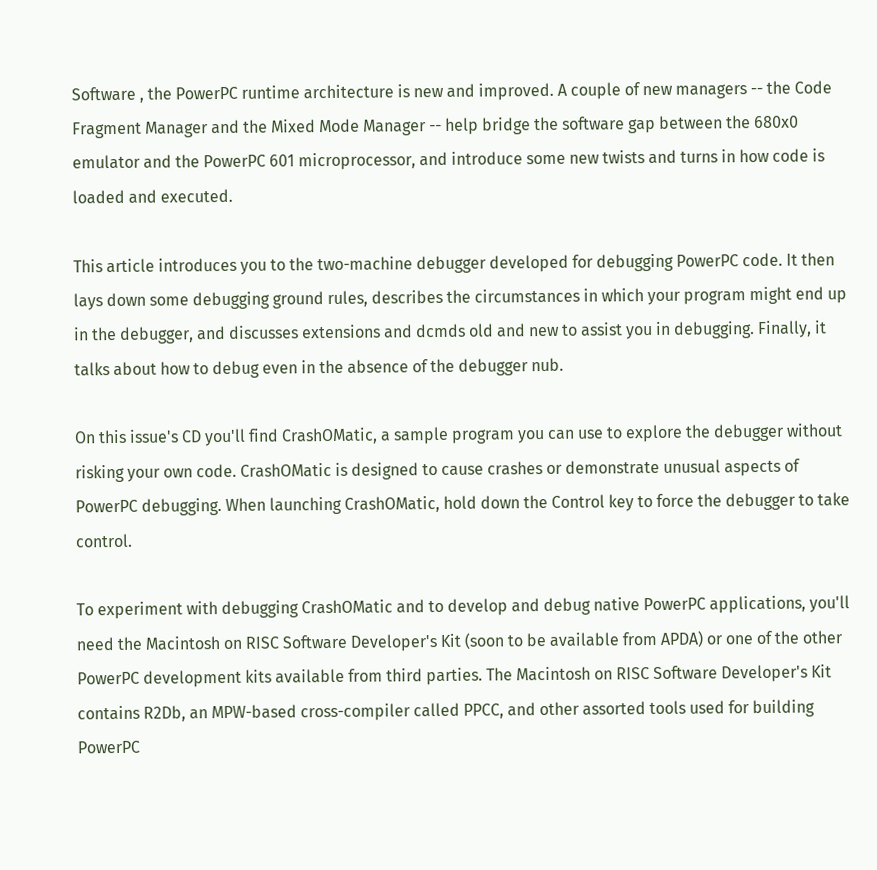Software , the PowerPC runtime architecture is new and improved. A couple of new managers -- the Code Fragment Manager and the Mixed Mode Manager -- help bridge the software gap between the 680x0 emulator and the PowerPC 601 microprocessor, and introduce some new twists and turns in how code is loaded and executed.

This article introduces you to the two-machine debugger developed for debugging PowerPC code. It then lays down some debugging ground rules, describes the circumstances in which your program might end up in the debugger, and discusses extensions and dcmds old and new to assist you in debugging. Finally, it talks about how to debug even in the absence of the debugger nub.

On this issue's CD you'll find CrashOMatic, a sample program you can use to explore the debugger without risking your own code. CrashOMatic is designed to cause crashes or demonstrate unusual aspects of PowerPC debugging. When launching CrashOMatic, hold down the Control key to force the debugger to take control.

To experiment with debugging CrashOMatic and to develop and debug native PowerPC applications, you'll need the Macintosh on RISC Software Developer's Kit (soon to be available from APDA) or one of the other PowerPC development kits available from third parties. The Macintosh on RISC Software Developer's Kit contains R2Db, an MPW-based cross-compiler called PPCC, and other assorted tools used for building PowerPC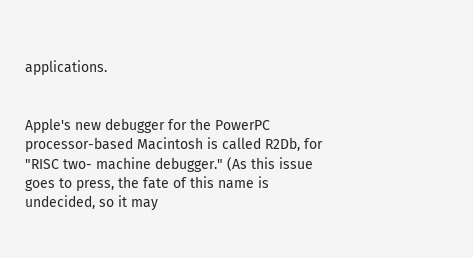applications.


Apple's new debugger for the PowerPC processor-based Macintosh is called R2Db, for "RISC two- machine debugger." (As this issue goes to press, the fate of this name is undecided, so it may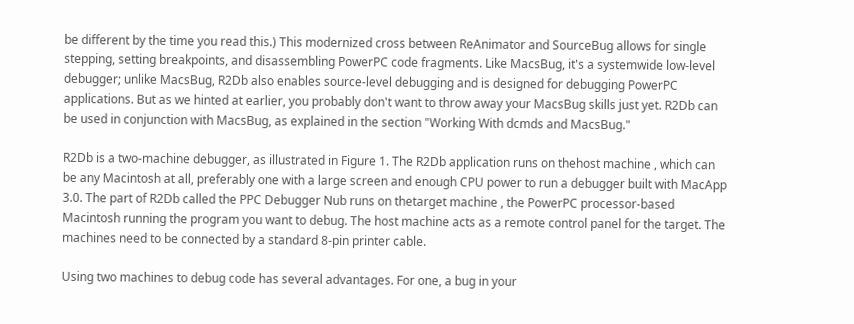be different by the time you read this.) This modernized cross between ReAnimator and SourceBug allows for single stepping, setting breakpoints, and disassembling PowerPC code fragments. Like MacsBug, it's a systemwide low-level debugger; unlike MacsBug, R2Db also enables source-level debugging and is designed for debugging PowerPC applications. But as we hinted at earlier, you probably don't want to throw away your MacsBug skills just yet. R2Db can be used in conjunction with MacsBug, as explained in the section "Working With dcmds and MacsBug."

R2Db is a two-machine debugger, as illustrated in Figure 1. The R2Db application runs on thehost machine , which can be any Macintosh at all, preferably one with a large screen and enough CPU power to run a debugger built with MacApp 3.0. The part of R2Db called the PPC Debugger Nub runs on thetarget machine , the PowerPC processor-based Macintosh running the program you want to debug. The host machine acts as a remote control panel for the target. The machines need to be connected by a standard 8-pin printer cable.

Using two machines to debug code has several advantages. For one, a bug in your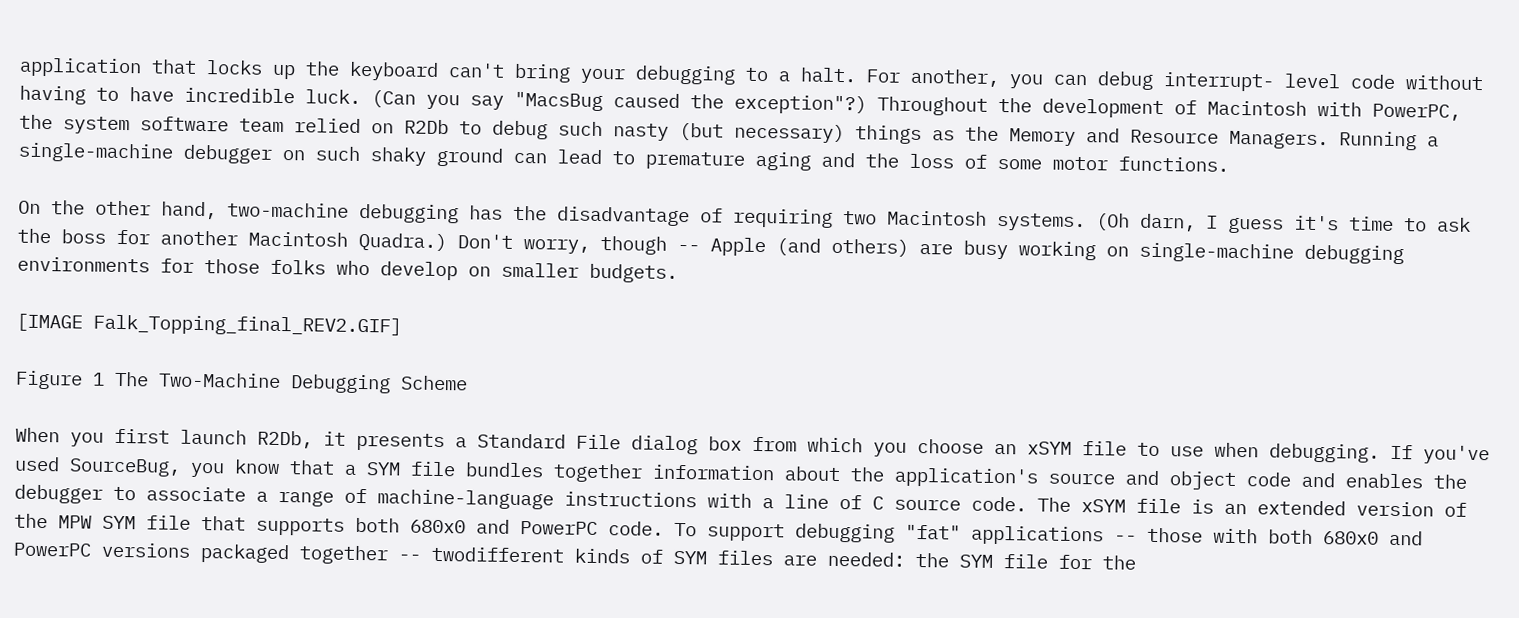application that locks up the keyboard can't bring your debugging to a halt. For another, you can debug interrupt- level code without having to have incredible luck. (Can you say "MacsBug caused the exception"?) Throughout the development of Macintosh with PowerPC, the system software team relied on R2Db to debug such nasty (but necessary) things as the Memory and Resource Managers. Running a single-machine debugger on such shaky ground can lead to premature aging and the loss of some motor functions.

On the other hand, two-machine debugging has the disadvantage of requiring two Macintosh systems. (Oh darn, I guess it's time to ask the boss for another Macintosh Quadra.) Don't worry, though -- Apple (and others) are busy working on single-machine debugging environments for those folks who develop on smaller budgets.

[IMAGE Falk_Topping_final_REV2.GIF]

Figure 1 The Two-Machine Debugging Scheme

When you first launch R2Db, it presents a Standard File dialog box from which you choose an xSYM file to use when debugging. If you've used SourceBug, you know that a SYM file bundles together information about the application's source and object code and enables the debugger to associate a range of machine-language instructions with a line of C source code. The xSYM file is an extended version of the MPW SYM file that supports both 680x0 and PowerPC code. To support debugging "fat" applications -- those with both 680x0 and PowerPC versions packaged together -- twodifferent kinds of SYM files are needed: the SYM file for the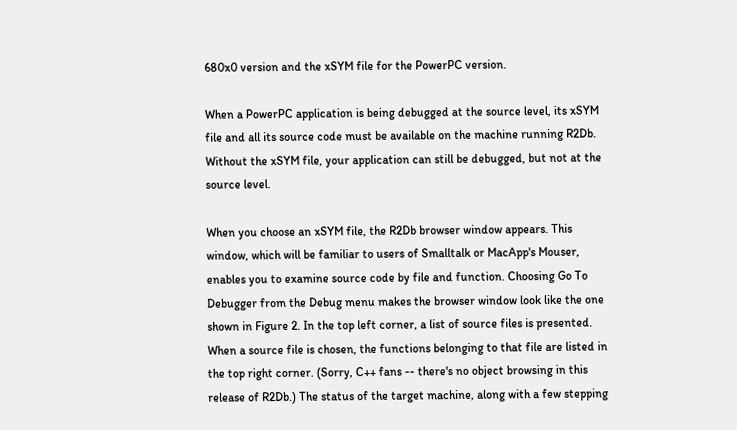680x0 version and the xSYM file for the PowerPC version.

When a PowerPC application is being debugged at the source level, its xSYM file and all its source code must be available on the machine running R2Db. Without the xSYM file, your application can still be debugged, but not at the source level.

When you choose an xSYM file, the R2Db browser window appears. This window, which will be familiar to users of Smalltalk or MacApp's Mouser, enables you to examine source code by file and function. Choosing Go To Debugger from the Debug menu makes the browser window look like the one shown in Figure 2. In the top left corner, a list of source files is presented. When a source file is chosen, the functions belonging to that file are listed in the top right corner. (Sorry, C++ fans -- there's no object browsing in this release of R2Db.) The status of the target machine, along with a few stepping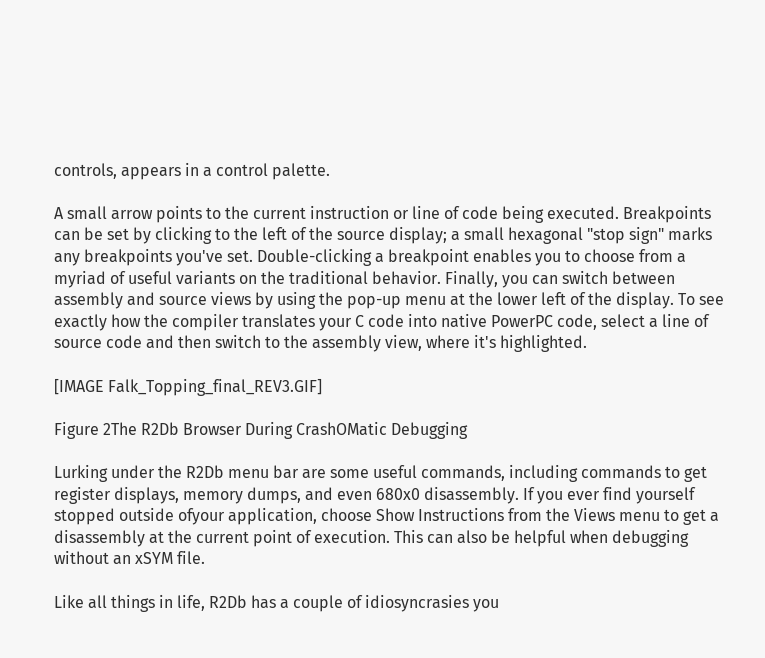controls, appears in a control palette.

A small arrow points to the current instruction or line of code being executed. Breakpoints can be set by clicking to the left of the source display; a small hexagonal "stop sign" marks any breakpoints you've set. Double-clicking a breakpoint enables you to choose from a myriad of useful variants on the traditional behavior. Finally, you can switch between assembly and source views by using the pop-up menu at the lower left of the display. To see exactly how the compiler translates your C code into native PowerPC code, select a line of source code and then switch to the assembly view, where it's highlighted.

[IMAGE Falk_Topping_final_REV3.GIF]

Figure 2The R2Db Browser During CrashOMatic Debugging

Lurking under the R2Db menu bar are some useful commands, including commands to get register displays, memory dumps, and even 680x0 disassembly. If you ever find yourself stopped outside ofyour application, choose Show Instructions from the Views menu to get a disassembly at the current point of execution. This can also be helpful when debugging without an xSYM file.

Like all things in life, R2Db has a couple of idiosyncrasies you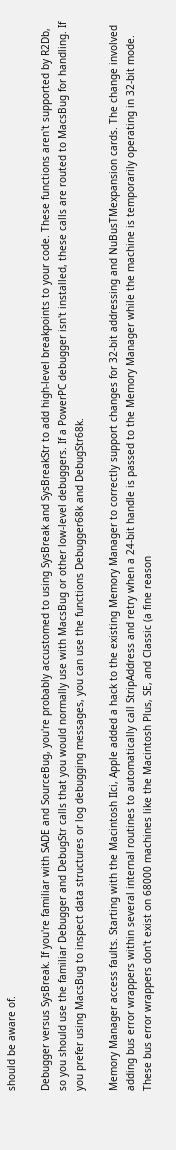should be aware of.

Debugger versus SysBreak. If you're familiar with SADE and SourceBug, you're probably accustomed to using SysBreak and SysBreakStr to add high-level breakpoints to your code. These functions aren't supported by R2Db, so you should use the familiar Debugger and DebugStr calls that you would normally use with MacsBug or other low-level debuggers. If a PowerPC debugger isn't installed, these calls are routed to MacsBug for handling. If you prefer using MacsBug to inspect data structures or log debugging messages, you can use the functions Debugger68k and DebugStr68k.

Memory Manager access faults. Starting with the Macintosh IIci, Apple added a hack to the existing Memory Manager to correctly support changes for 32-bit addressing and NuBusTMexpansion cards. The change involved adding bus error wrappers within several internal routines to automatically call StripAddress and retry when a 24-bit handle is passed to the Memory Manager while the machine is temporarily operating in 32-bit mode. These bus error wrappers don't exist on 68000 machines like the Macintosh Plus, SE, and Classic (a fine reason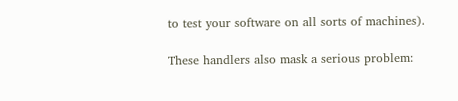to test your software on all sorts of machines).

These handlers also mask a serious problem: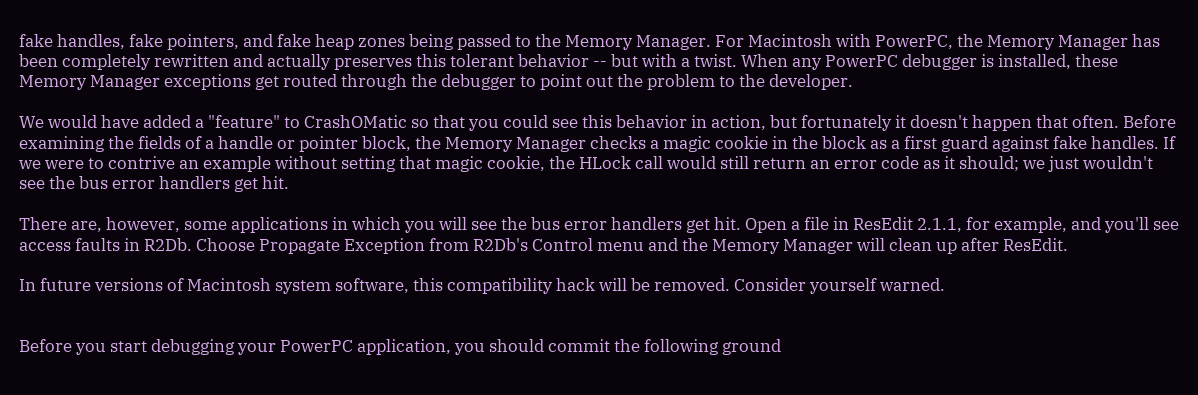fake handles, fake pointers, and fake heap zones being passed to the Memory Manager. For Macintosh with PowerPC, the Memory Manager has been completely rewritten and actually preserves this tolerant behavior -- but with a twist. When any PowerPC debugger is installed, these Memory Manager exceptions get routed through the debugger to point out the problem to the developer.

We would have added a "feature" to CrashOMatic so that you could see this behavior in action, but fortunately it doesn't happen that often. Before examining the fields of a handle or pointer block, the Memory Manager checks a magic cookie in the block as a first guard against fake handles. If we were to contrive an example without setting that magic cookie, the HLock call would still return an error code as it should; we just wouldn't see the bus error handlers get hit.

There are, however, some applications in which you will see the bus error handlers get hit. Open a file in ResEdit 2.1.1, for example, and you'll see access faults in R2Db. Choose Propagate Exception from R2Db's Control menu and the Memory Manager will clean up after ResEdit.

In future versions of Macintosh system software, this compatibility hack will be removed. Consider yourself warned.


Before you start debugging your PowerPC application, you should commit the following ground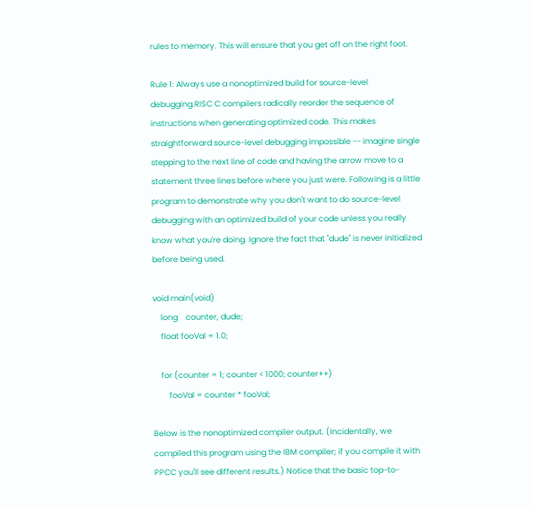rules to memory. This will ensure that you get off on the right foot.

Rule 1: Always use a nonoptimized build for source-level debugging.RISC C compilers radically reorder the sequence of instructions when generating optimized code. This makes straightforward source-level debugging impossible -- imagine single stepping to the next line of code and having the arrow move to a statement three lines before where you just were. Following is a little program to demonstrate why you don't want to do source-level debugging with an optimized build of your code unless you really know what you're doing. Ignore the fact that "dude" is never initialized before being used.

void main(void)
    long    counter, dude;
    float fooVal = 1.0;

    for (counter = 1; counter < 1000; counter++)
        fooVal = counter * fooVal;

Below is the nonoptimized compiler output. (Incidentally, we compiled this program using the IBM compiler; if you compile it with PPCC you'll see different results.) Notice that the basic top-to-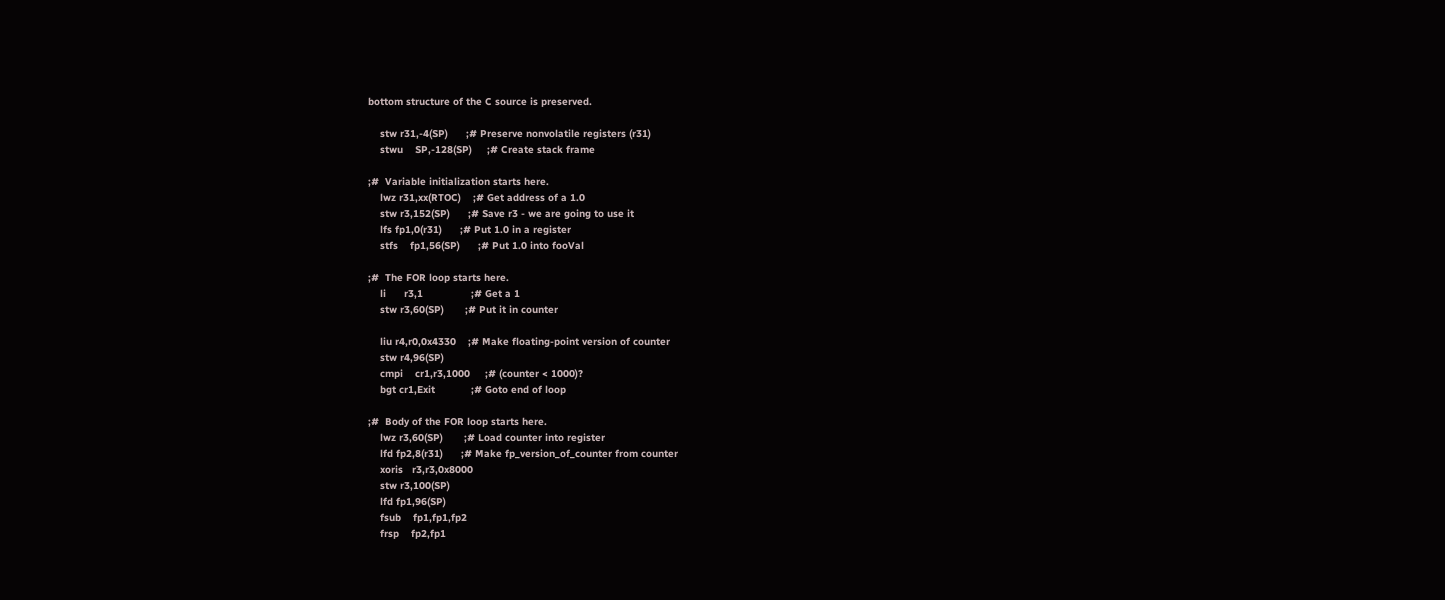bottom structure of the C source is preserved.

    stw r31,-4(SP)      ;# Preserve nonvolatile registers (r31)
    stwu    SP,-128(SP)     ;# Create stack frame

;#  Variable initialization starts here.
    lwz r31,xx(RTOC)    ;# Get address of a 1.0
    stw r3,152(SP)      ;# Save r3 - we are going to use it
    lfs fp1,0(r31)      ;# Put 1.0 in a register
    stfs    fp1,56(SP)      ;# Put 1.0 into fooVal

;#  The FOR loop starts here.
    li      r3,1                ;# Get a 1
    stw r3,60(SP)       ;# Put it in counter

    liu r4,r0,0x4330    ;# Make floating-point version of counter
    stw r4,96(SP)
    cmpi    cr1,r3,1000     ;# (counter < 1000)?
    bgt cr1,Exit            ;# Goto end of loop

;#  Body of the FOR loop starts here.
    lwz r3,60(SP)       ;# Load counter into register
    lfd fp2,8(r31)      ;# Make fp_version_of_counter from counter
    xoris   r3,r3,0x8000
    stw r3,100(SP)
    lfd fp1,96(SP)
    fsub    fp1,fp1,fp2
    frsp    fp2,fp1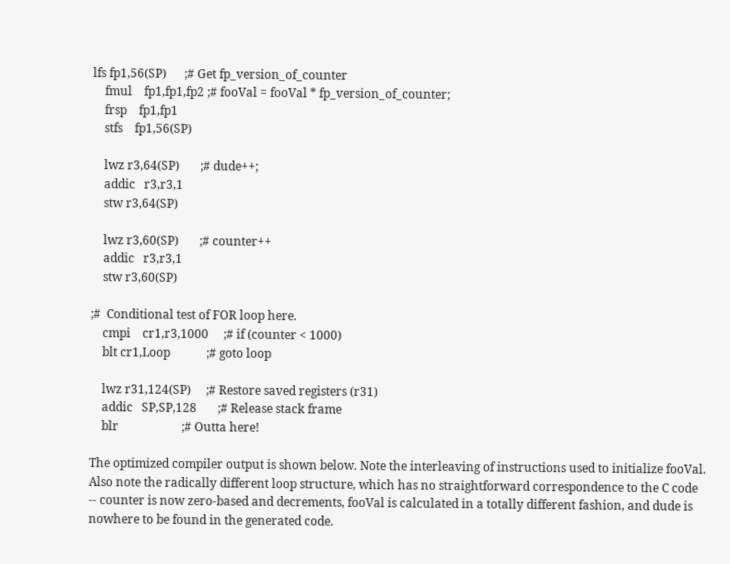lfs fp1,56(SP)      ;# Get fp_version_of_counter
    fmul    fp1,fp1,fp2 ;# fooVal = fooVal * fp_version_of_counter;
    frsp    fp1,fp1
    stfs    fp1,56(SP)

    lwz r3,64(SP)       ;# dude++;
    addic   r3,r3,1
    stw r3,64(SP)

    lwz r3,60(SP)       ;# counter++
    addic   r3,r3,1
    stw r3,60(SP)

;#  Conditional test of FOR loop here.
    cmpi    cr1,r3,1000     ;# if (counter < 1000)
    blt cr1,Loop            ;# goto loop

    lwz r31,124(SP)     ;# Restore saved registers (r31)
    addic   SP,SP,128       ;# Release stack frame
    blr                     ;# Outta here!

The optimized compiler output is shown below. Note the interleaving of instructions used to initialize fooVal. Also note the radically different loop structure, which has no straightforward correspondence to the C code -- counter is now zero-based and decrements, fooVal is calculated in a totally different fashion, and dude is nowhere to be found in the generated code.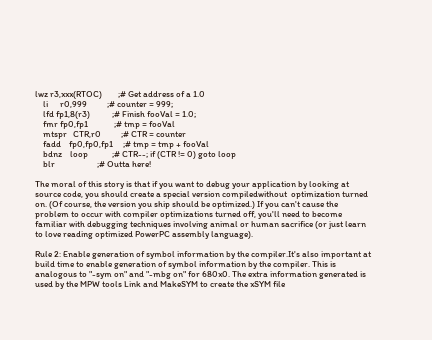lwz r3,xxx(RTOC)        ;# Get address of a 1.0
    li      r0,999          ;# counter = 999;
    lfd fp1,8(r3)           ;# Finish fooVal = 1.0;
    fmr fp0,fp1             ;# tmp = fooVal
    mtspr   CTR,r0          ;# CTR = counter
    fadd    fp0,fp0,fp1     ;# tmp = tmp + fooVal
    bdnz    loop            ;# CTR--; if (CTR != 0) goto loop
    blr                     ;# Outta here!

The moral of this story is that if you want to debug your application by looking at source code, you should create a special version compiledwithout  optimization turned on. (Of course, the version you ship should be optimized.) If you can't cause the problem to occur with compiler optimizations turned off, you'll need to become familiar with debugging techniques involving animal or human sacrifice (or just learn to love reading optimized PowerPC assembly language).

Rule 2: Enable generation of symbol information by the compiler.It's also important at build time to enable generation of symbol information by the compiler. This is analogous to "-sym on" and "-mbg on" for 680x0. The extra information generated is used by the MPW tools Link and MakeSYM to create the xSYM file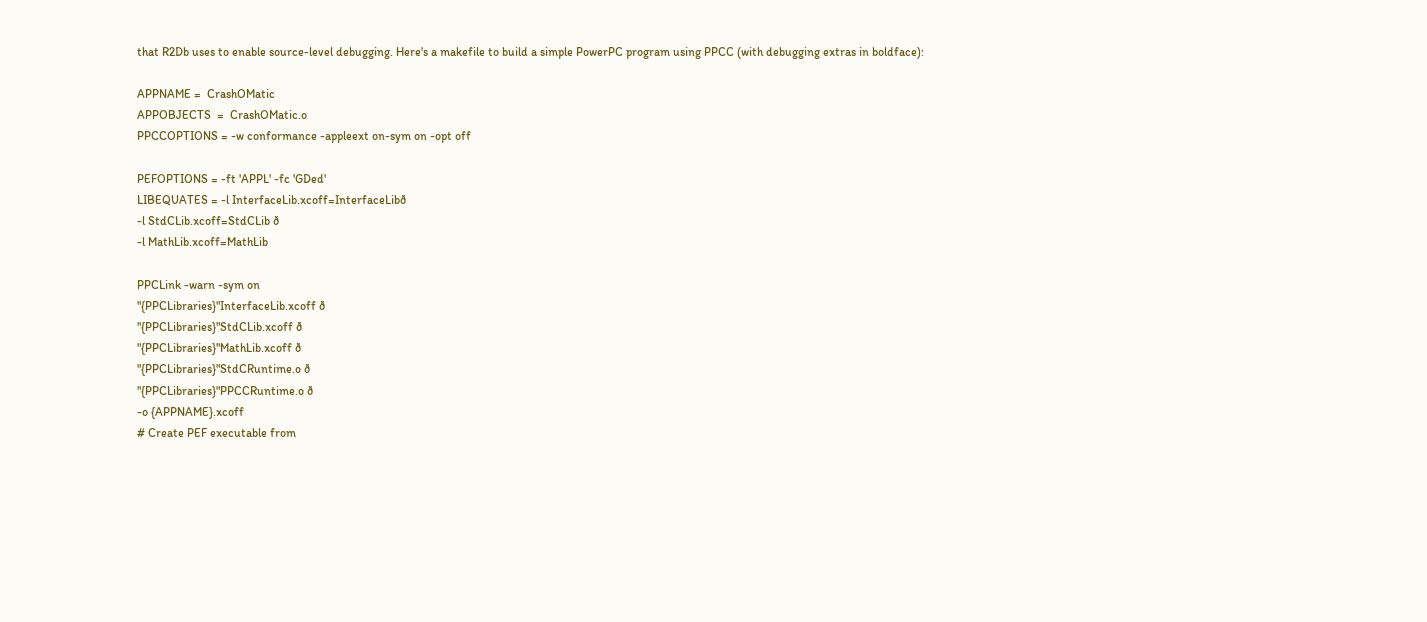that R2Db uses to enable source-level debugging. Here's a makefile to build a simple PowerPC program using PPCC (with debugging extras in boldface):

APPNAME =  CrashOMatic
APPOBJECTS  =  CrashOMatic.o
PPCCOPTIONS = -w conformance -appleext on-sym on -opt off

PEFOPTIONS = -ft 'APPL' -fc 'GDed'
LIBEQUATES = -l InterfaceLib.xcoff=InterfaceLibð
-l StdCLib.xcoff=StdCLib ð
-l MathLib.xcoff=MathLib

PPCLink -warn -sym on
"{PPCLibraries}"InterfaceLib.xcoff ð
"{PPCLibraries}"StdCLib.xcoff ð
"{PPCLibraries}"MathLib.xcoff ð
"{PPCLibraries}"StdCRuntime.o ð
"{PPCLibraries}"PPCCRuntime.o ð
-o {APPNAME}.xcoff
# Create PEF executable from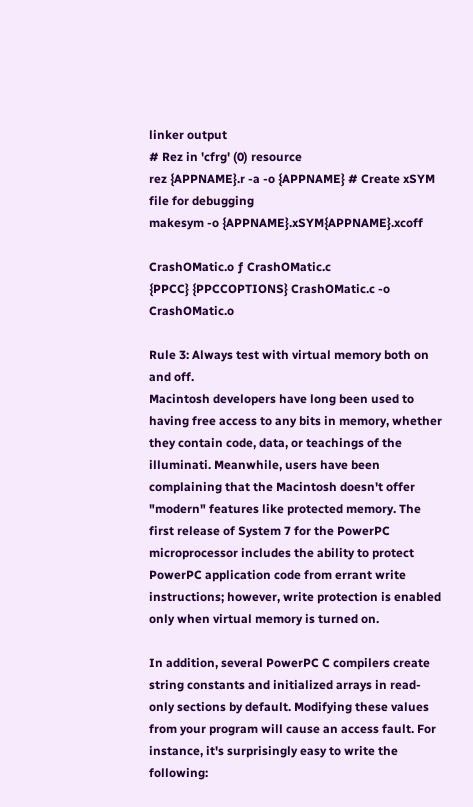linker output
# Rez in 'cfrg' (0) resource
rez {APPNAME}.r -a -o {APPNAME} # Create xSYM file for debugging
makesym -o {APPNAME}.xSYM{APPNAME}.xcoff

CrashOMatic.o ƒ CrashOMatic.c
{PPCC} {PPCCOPTIONS} CrashOMatic.c -o CrashOMatic.o

Rule 3: Always test with virtual memory both on and off.
Macintosh developers have long been used to having free access to any bits in memory, whether they contain code, data, or teachings of the illuminati. Meanwhile, users have been complaining that the Macintosh doesn't offer "modern" features like protected memory. The first release of System 7 for the PowerPC microprocessor includes the ability to protect PowerPC application code from errant write instructions; however, write protection is enabled only when virtual memory is turned on.

In addition, several PowerPC C compilers create string constants and initialized arrays in read-only sections by default. Modifying these values from your program will cause an access fault. For instance, it's surprisingly easy to write the following: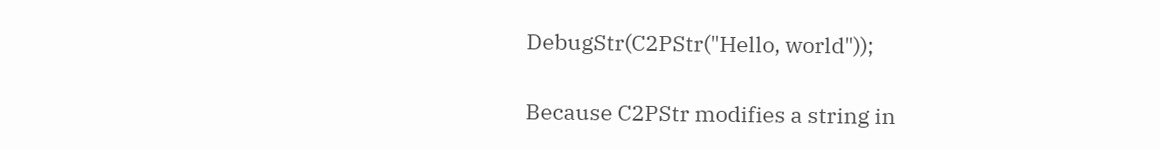DebugStr(C2PStr("Hello, world"));

Because C2PStr modifies a string in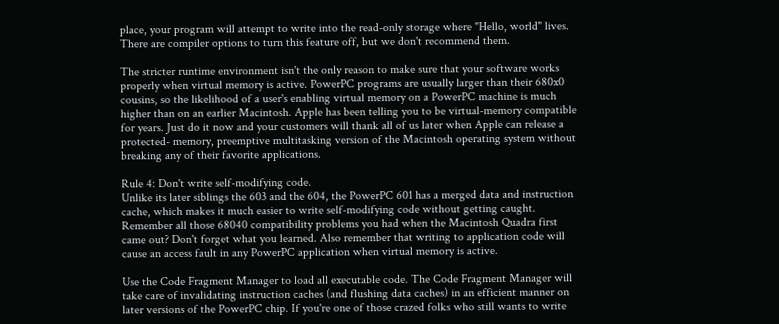place, your program will attempt to write into the read-only storage where "Hello, world" lives. There are compiler options to turn this feature off, but we don't recommend them.

The stricter runtime environment isn't the only reason to make sure that your software works properly when virtual memory is active. PowerPC programs are usually larger than their 680x0 cousins, so the likelihood of a user's enabling virtual memory on a PowerPC machine is much higher than on an earlier Macintosh. Apple has been telling you to be virtual-memory compatible for years. Just do it now and your customers will thank all of us later when Apple can release a protected- memory, preemptive multitasking version of the Macintosh operating system without breaking any of their favorite applications.

Rule 4: Don't write self-modifying code.
Unlike its later siblings the 603 and the 604, the PowerPC 601 has a merged data and instruction cache, which makes it much easier to write self-modifying code without getting caught. Remember all those 68040 compatibility problems you had when the Macintosh Quadra first came out? Don't forget what you learned. Also remember that writing to application code will cause an access fault in any PowerPC application when virtual memory is active.

Use the Code Fragment Manager to load all executable code. The Code Fragment Manager will take care of invalidating instruction caches (and flushing data caches) in an efficient manner on later versions of the PowerPC chip. If you're one of those crazed folks who still wants to write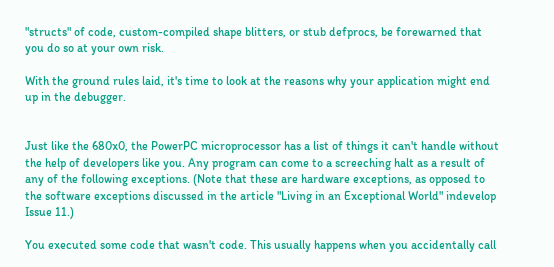"structs" of code, custom-compiled shape blitters, or stub defprocs, be forewarned that you do so at your own risk.

With the ground rules laid, it's time to look at the reasons why your application might end up in the debugger.


Just like the 680x0, the PowerPC microprocessor has a list of things it can't handle without the help of developers like you. Any program can come to a screeching halt as a result of any of the following exceptions. (Note that these are hardware exceptions, as opposed to the software exceptions discussed in the article "Living in an Exceptional World" indevelop Issue 11.)

You executed some code that wasn't code. This usually happens when you accidentally call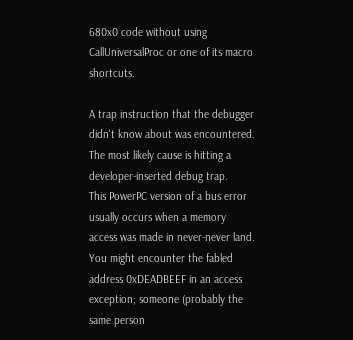680x0 code without using CallUniversalProc or one of its macro shortcuts.

A trap instruction that the debugger didn't know about was encountered. The most likely cause is hitting a developer-inserted debug trap.
This PowerPC version of a bus error usually occurs when a memory access was made in never-never land. You might encounter the fabled address 0xDEADBEEF in an access exception; someone (probably the same person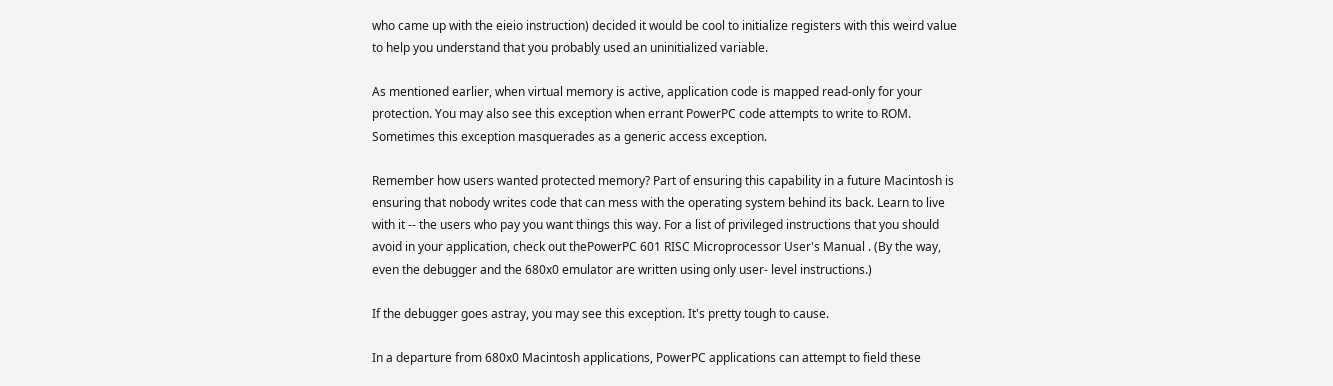who came up with the eieio instruction) decided it would be cool to initialize registers with this weird value to help you understand that you probably used an uninitialized variable.

As mentioned earlier, when virtual memory is active, application code is mapped read-only for your protection. You may also see this exception when errant PowerPC code attempts to write to ROM. Sometimes this exception masquerades as a generic access exception.

Remember how users wanted protected memory? Part of ensuring this capability in a future Macintosh is ensuring that nobody writes code that can mess with the operating system behind its back. Learn to live with it -- the users who pay you want things this way. For a list of privileged instructions that you should avoid in your application, check out thePowerPC 601 RISC Microprocessor User's Manual . (By the way, even the debugger and the 680x0 emulator are written using only user- level instructions.)

If the debugger goes astray, you may see this exception. It's pretty tough to cause.

In a departure from 680x0 Macintosh applications, PowerPC applications can attempt to field these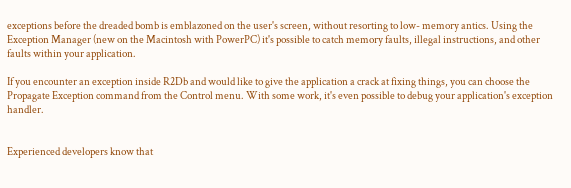exceptions before the dreaded bomb is emblazoned on the user's screen, without resorting to low- memory antics. Using the Exception Manager (new on the Macintosh with PowerPC) it's possible to catch memory faults, illegal instructions, and other faults within your application.

If you encounter an exception inside R2Db and would like to give the application a crack at fixing things, you can choose the Propagate Exception command from the Control menu. With some work, it's even possible to debug your application's exception handler.


Experienced developers know that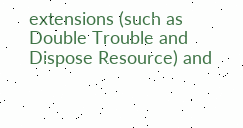extensions (such as Double Trouble and Dispose Resource) and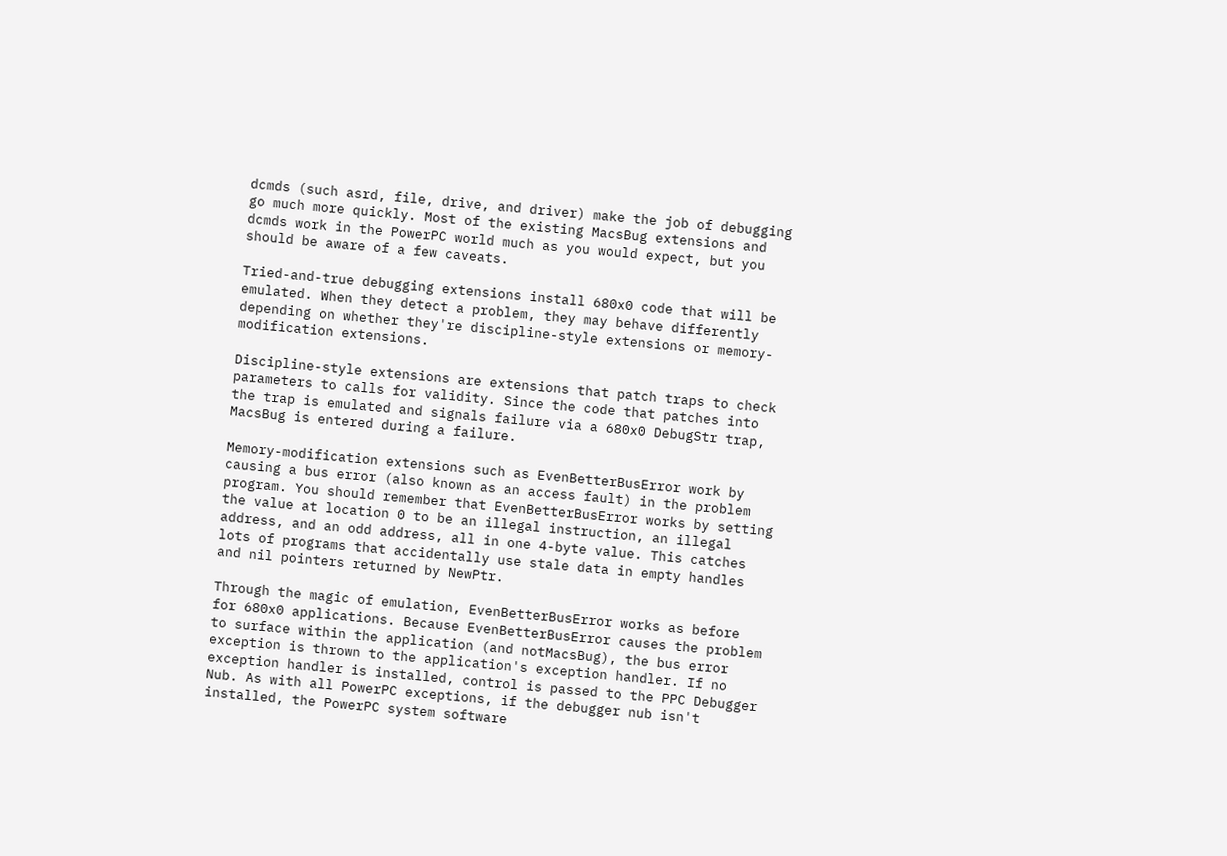dcmds (such asrd, file, drive, and driver) make the job of debugging go much more quickly. Most of the existing MacsBug extensions and dcmds work in the PowerPC world much as you would expect, but you should be aware of a few caveats.

Tried-and-true debugging extensions install 680x0 code that will be emulated. When they detect a problem, they may behave differently depending on whether they're discipline-style extensions or memory-modification extensions.

Discipline-style extensions are extensions that patch traps to check parameters to calls for validity. Since the code that patches into the trap is emulated and signals failure via a 680x0 DebugStr trap, MacsBug is entered during a failure.

Memory-modification extensions such as EvenBetterBusError work by causing a bus error (also known as an access fault) in the problem program. You should remember that EvenBetterBusError works by setting the value at location 0 to be an illegal instruction, an illegal address, and an odd address, all in one 4-byte value. This catches lots of programs that accidentally use stale data in empty handles and nil pointers returned by NewPtr.

Through the magic of emulation, EvenBetterBusError works as before for 680x0 applications. Because EvenBetterBusError causes the problem to surface within the application (and notMacsBug), the bus error exception is thrown to the application's exception handler. If no exception handler is installed, control is passed to the PPC Debugger Nub. As with all PowerPC exceptions, if the debugger nub isn't installed, the PowerPC system software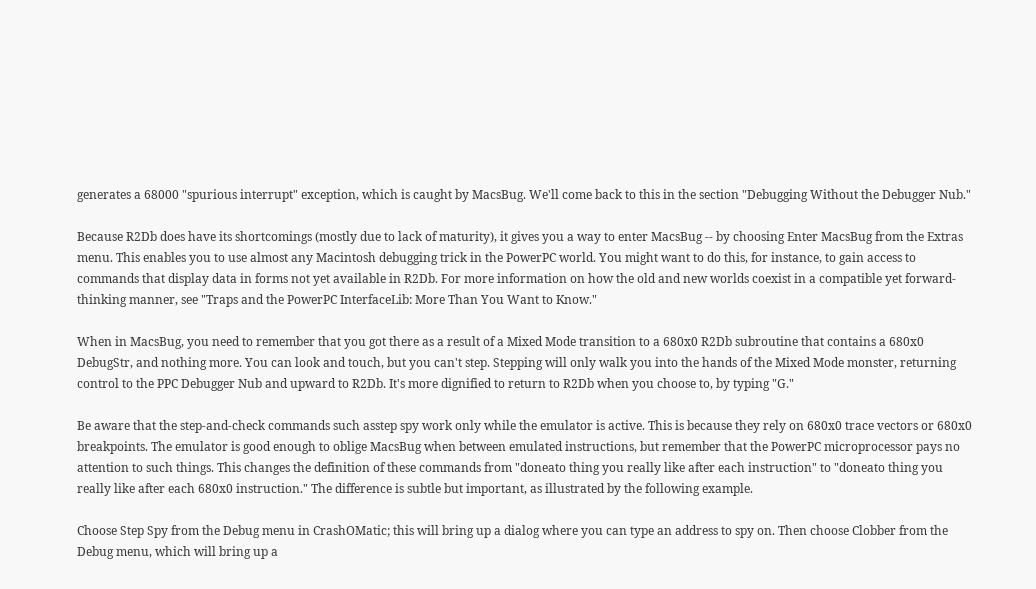generates a 68000 "spurious interrupt" exception, which is caught by MacsBug. We'll come back to this in the section "Debugging Without the Debugger Nub."

Because R2Db does have its shortcomings (mostly due to lack of maturity), it gives you a way to enter MacsBug -- by choosing Enter MacsBug from the Extras menu. This enables you to use almost any Macintosh debugging trick in the PowerPC world. You might want to do this, for instance, to gain access to commands that display data in forms not yet available in R2Db. For more information on how the old and new worlds coexist in a compatible yet forward-thinking manner, see "Traps and the PowerPC InterfaceLib: More Than You Want to Know."

When in MacsBug, you need to remember that you got there as a result of a Mixed Mode transition to a 680x0 R2Db subroutine that contains a 680x0 DebugStr, and nothing more. You can look and touch, but you can't step. Stepping will only walk you into the hands of the Mixed Mode monster, returning control to the PPC Debugger Nub and upward to R2Db. It's more dignified to return to R2Db when you choose to, by typing "G."

Be aware that the step-and-check commands such asstep spy work only while the emulator is active. This is because they rely on 680x0 trace vectors or 680x0 breakpoints. The emulator is good enough to oblige MacsBug when between emulated instructions, but remember that the PowerPC microprocessor pays no attention to such things. This changes the definition of these commands from "doneato thing you really like after each instruction" to "doneato thing you really like after each 680x0 instruction." The difference is subtle but important, as illustrated by the following example.

Choose Step Spy from the Debug menu in CrashOMatic; this will bring up a dialog where you can type an address to spy on. Then choose Clobber from the Debug menu, which will bring up a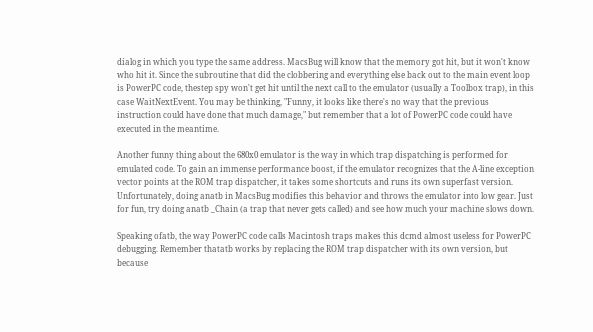dialog in which you type the same address. MacsBug will know that the memory got hit, but it won't know who hit it. Since the subroutine that did the clobbering and everything else back out to the main event loop is PowerPC code, thestep spy won't get hit until the next call to the emulator (usually a Toolbox trap), in this case WaitNextEvent. You may be thinking, "Funny, it looks like there's no way that the previous instruction could have done that much damage," but remember that a lot of PowerPC code could have executed in the meantime.

Another funny thing about the 680x0 emulator is the way in which trap dispatching is performed for emulated code. To gain an immense performance boost, if the emulator recognizes that the A-line exception vector points at the ROM trap dispatcher, it takes some shortcuts and runs its own superfast version. Unfortunately, doing anatb in MacsBug modifies this behavior and throws the emulator into low gear. Just for fun, try doing anatb _Chain (a trap that never gets called) and see how much your machine slows down.

Speaking ofatb, the way PowerPC code calls Macintosh traps makes this dcmd almost useless for PowerPC debugging. Remember thatatb works by replacing the ROM trap dispatcher with its own version, but because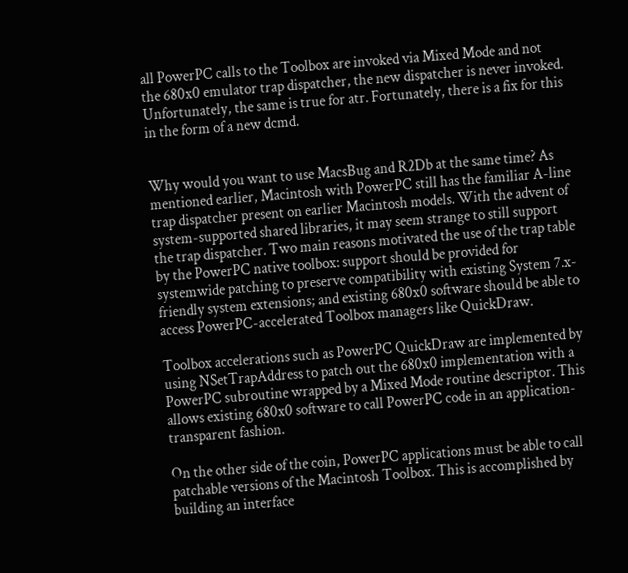all PowerPC calls to the Toolbox are invoked via Mixed Mode and not the 680x0 emulator trap dispatcher, the new dispatcher is never invoked. Unfortunately, the same is true for atr. Fortunately, there is a fix for this in the form of a new dcmd.


Why would you want to use MacsBug and R2Db at the same time? As mentioned earlier, Macintosh with PowerPC still has the familiar A-line trap dispatcher present on earlier Macintosh models. With the advent of system-supported shared libraries, it may seem strange to still support the trap dispatcher. Two main reasons motivated the use of the trap table by the PowerPC native toolbox: support should be provided for systemwide patching to preserve compatibility with existing System 7.x-friendly system extensions; and existing 680x0 software should be able to access PowerPC-accelerated Toolbox managers like QuickDraw.

Toolbox accelerations such as PowerPC QuickDraw are implemented by using NSetTrapAddress to patch out the 680x0 implementation with a PowerPC subroutine wrapped by a Mixed Mode routine descriptor. This allows existing 680x0 software to call PowerPC code in an application-transparent fashion.

On the other side of the coin, PowerPC applications must be able to call patchable versions of the Macintosh Toolbox. This is accomplished by building an interface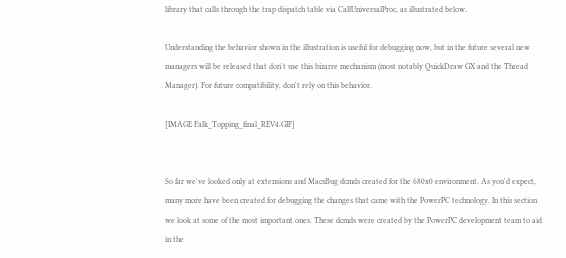library that calls through the trap dispatch table via CallUniversalProc, as illustrated below.

Understanding the behavior shown in the illustration is useful for debugging now, but in the future several new managers will be released that don't use this bizarre mechanism (most notably QuickDraw GX and the Thread Manager). For future compatibility, don't rely on this behavior.

[IMAGE Falk_Topping_final_REV4.GIF]


So far we've looked only at extensions and MacsBug dcmds created for the 680x0 environment. As you'd expect, many more have been created for debugging the changes that came with the PowerPC technology. In this section we look at some of the most important ones. These dcmds were created by the PowerPC development team to aid in the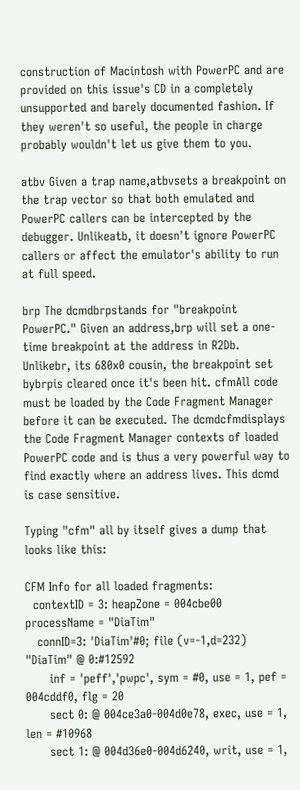construction of Macintosh with PowerPC and are provided on this issue's CD in a completely unsupported and barely documented fashion. If they weren't so useful, the people in charge probably wouldn't let us give them to you.

atbv Given a trap name,atbvsets a breakpoint on the trap vector so that both emulated and PowerPC callers can be intercepted by the debugger. Unlikeatb, it doesn't ignore PowerPC callers or affect the emulator's ability to run at full speed.

brp The dcmdbrpstands for "breakpoint PowerPC." Given an address,brp will set a one-time breakpoint at the address in R2Db. Unlikebr, its 680x0 cousin, the breakpoint set bybrpis cleared once it's been hit. cfmAll code must be loaded by the Code Fragment Manager before it can be executed. The dcmdcfmdisplays the Code Fragment Manager contexts of loaded PowerPC code and is thus a very powerful way to find exactly where an address lives. This dcmd is case sensitive.

Typing "cfm" all by itself gives a dump that looks like this:

CFM Info for all loaded fragments:
  contextID = 3: heapZone = 004cbe00 processName = "DiaTim"
   connID=3: 'DiaTim'#0; file (v=-1,d=232) "DiaTim" @ 0:#12592
      inf = 'peff','pwpc', sym = #0, use = 1, pef = 004cddf0, flg = 20
      sect 0: @ 004ce3a0-004d0e78, exec, use = 1, len = #10968
      sect 1: @ 004d36e0-004d6240, writ, use = 1,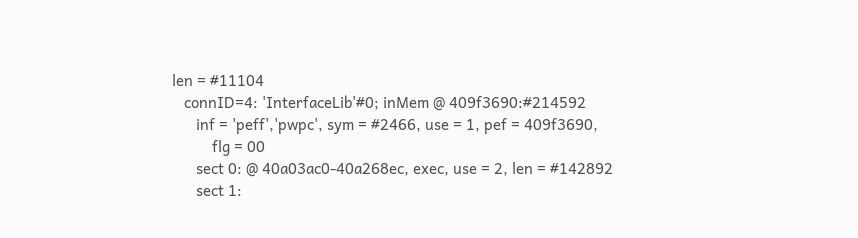len = #11104
   connID=4: 'InterfaceLib'#0; inMem @ 409f3690:#214592
      inf = 'peff','pwpc', sym = #2466, use = 1, pef = 409f3690,
          flg = 00
      sect 0: @ 40a03ac0-40a268ec, exec, use = 2, len = #142892
      sect 1: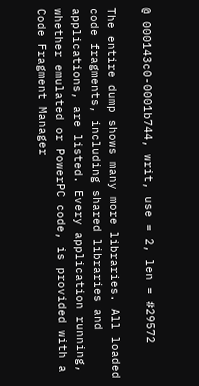@ 000143c0-0001b744, writ, use = 2, len = #29572

The entire dump shows many more libraries. All loaded code fragments, including shared libraries and applications, are listed. Every application running, whether emulated or PowerPC code, is provided with a Code Fragment Manager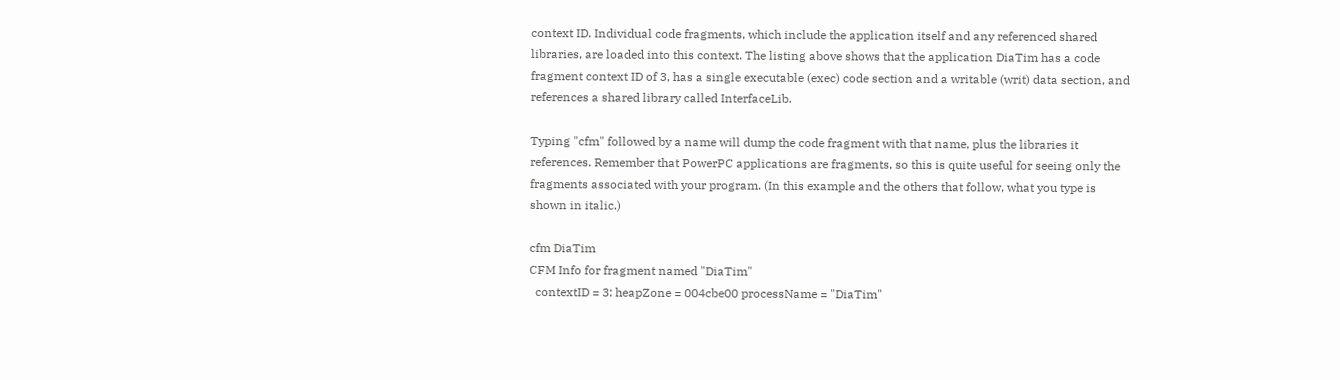context ID. Individual code fragments, which include the application itself and any referenced shared libraries, are loaded into this context. The listing above shows that the application DiaTim has a code fragment context ID of 3, has a single executable (exec) code section and a writable (writ) data section, and references a shared library called InterfaceLib.

Typing "cfm" followed by a name will dump the code fragment with that name, plus the libraries it references. Remember that PowerPC applications are fragments, so this is quite useful for seeing only the fragments associated with your program. (In this example and the others that follow, what you type is shown in italic.)

cfm DiaTim
CFM Info for fragment named "DiaTim"
  contextID = 3: heapZone = 004cbe00 processName = "DiaTim"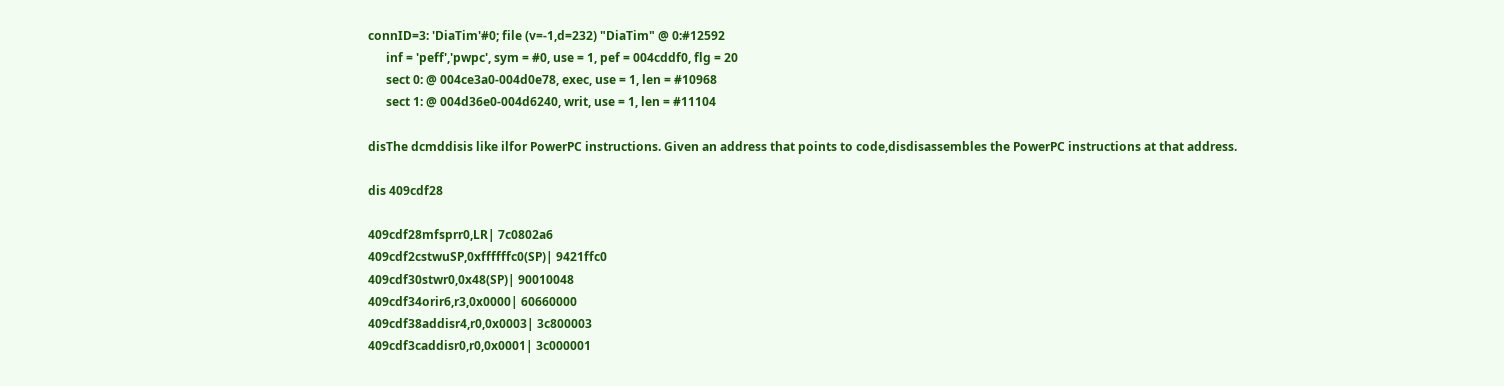connID=3: 'DiaTim'#0; file (v=-1,d=232) "DiaTim" @ 0:#12592
      inf = 'peff','pwpc', sym = #0, use = 1, pef = 004cddf0, flg = 20
      sect 0: @ 004ce3a0-004d0e78, exec, use = 1, len = #10968
      sect 1: @ 004d36e0-004d6240, writ, use = 1, len = #11104

disThe dcmddisis like ilfor PowerPC instructions. Given an address that points to code,disdisassembles the PowerPC instructions at that address.

dis 409cdf28

409cdf28mfsprr0,LR| 7c0802a6
409cdf2cstwuSP,0xffffffc0(SP)| 9421ffc0
409cdf30stwr0,0x48(SP)| 90010048
409cdf34orir6,r3,0x0000| 60660000
409cdf38addisr4,r0,0x0003| 3c800003
409cdf3caddisr0,r0,0x0001| 3c000001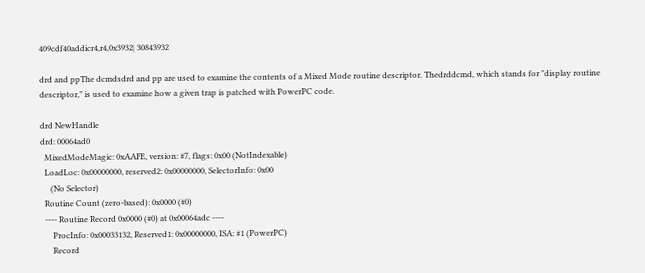409cdf40addicr4,r4,0x3932| 30843932

drd and ppThe dcmdsdrd and pp are used to examine the contents of a Mixed Mode routine descriptor. Thedrddcmd, which stands for "display routine descriptor," is used to examine how a given trap is patched with PowerPC code.

drd NewHandle
drd: 00064ad0
  MixedModeMagic: 0xAAFE, version: #7, flags: 0x00 (NotIndexable)
  LoadLoc: 0x00000000, reserved2: 0x00000000, SelectorInfo: 0x00
     (No Selector)
  Routine Count (zero-based): 0x0000 (#0)
  ---- Routine Record 0x0000 (#0) at 0x00064adc ----
      ProcInfo: 0x00033132, Reserved1: 0x00000000, ISA: #1 (PowerPC)
      Record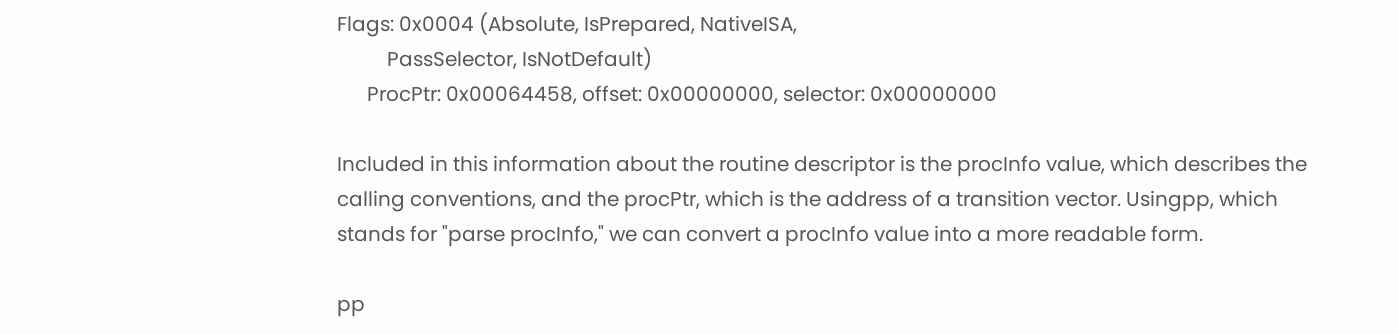Flags: 0x0004 (Absolute, IsPrepared, NativeISA,
          PassSelector, IsNotDefault)
      ProcPtr: 0x00064458, offset: 0x00000000, selector: 0x00000000

Included in this information about the routine descriptor is the procInfo value, which describes the calling conventions, and the procPtr, which is the address of a transition vector. Usingpp, which stands for "parse procInfo," we can convert a procInfo value into a more readable form.

pp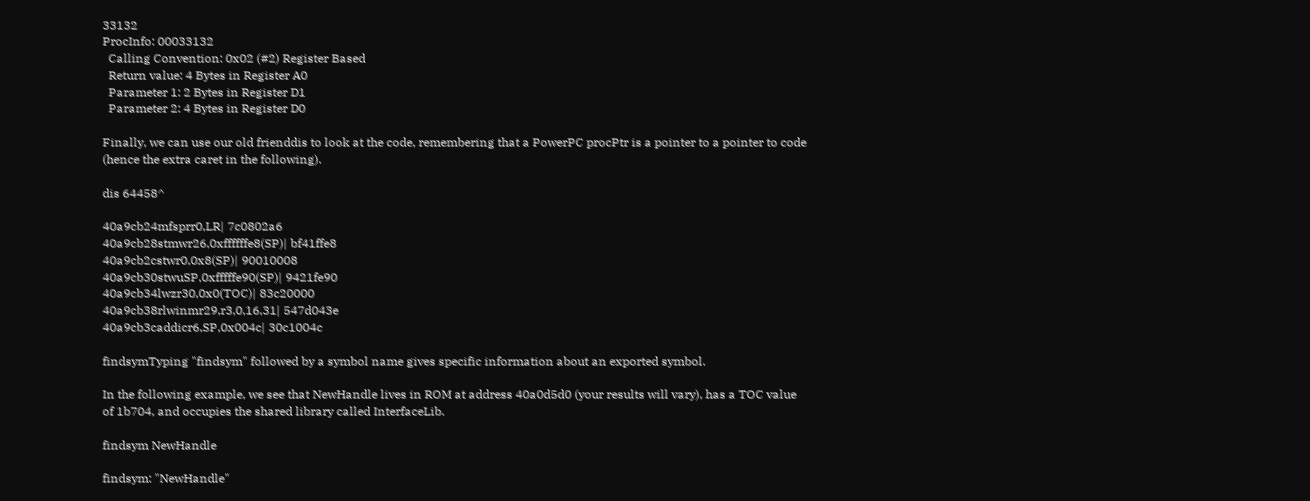33132
ProcInfo: 00033132
  Calling Convention: 0x02 (#2) Register Based
  Return value: 4 Bytes in Register A0
  Parameter 1: 2 Bytes in Register D1
  Parameter 2: 4 Bytes in Register D0

Finally, we can use our old frienddis to look at the code, remembering that a PowerPC procPtr is a pointer to a pointer to code (hence the extra caret in the following).

dis 64458^

40a9cb24mfsprr0,LR| 7c0802a6
40a9cb28stmwr26,0xffffffe8(SP)| bf41ffe8
40a9cb2cstwr0,0x8(SP)| 90010008
40a9cb30stwuSP,0xfffffe90(SP)| 9421fe90
40a9cb34lwzr30,0x0(TOC)| 83c20000
40a9cb38rlwinmr29,r3,0,16,31| 547d043e
40a9cb3caddicr6,SP,0x004c| 30c1004c

findsymTyping "findsym" followed by a symbol name gives specific information about an exported symbol.

In the following example, we see that NewHandle lives in ROM at address 40a0d5d0 (your results will vary), has a TOC value of 1b704, and occupies the shared library called InterfaceLib.

findsym NewHandle

findsym: "NewHandle"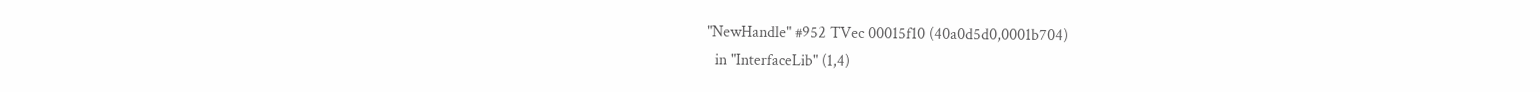"NewHandle" #952 TVec 00015f10 (40a0d5d0,0001b704)
  in "InterfaceLib" (1,4)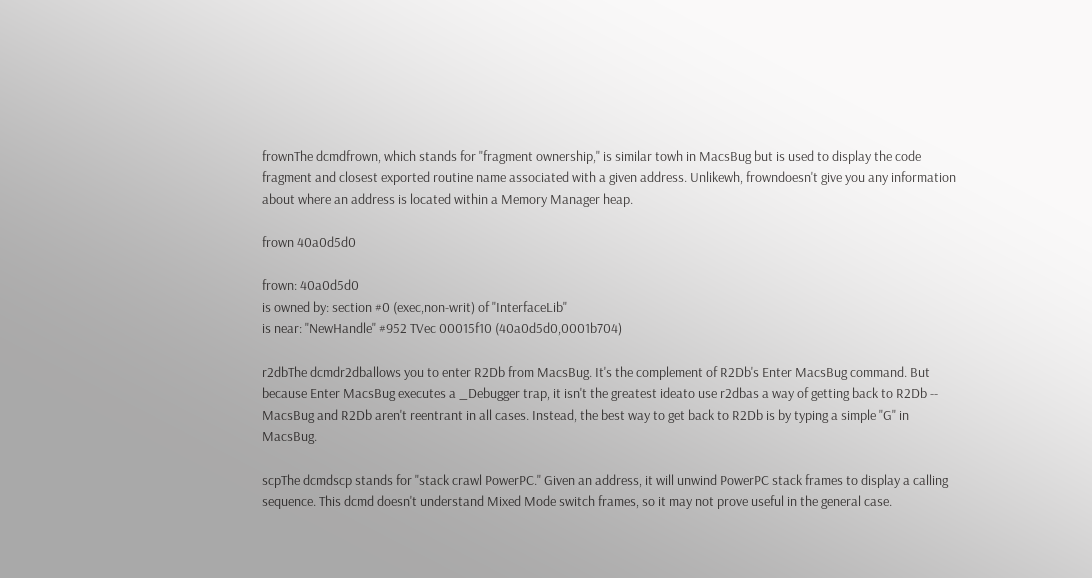frownThe dcmdfrown, which stands for "fragment ownership," is similar towh in MacsBug but is used to display the code fragment and closest exported routine name associated with a given address. Unlikewh, frowndoesn't give you any information about where an address is located within a Memory Manager heap.

frown 40a0d5d0

frown: 40a0d5d0
is owned by: section #0 (exec,non-writ) of "InterfaceLib"
is near: "NewHandle" #952 TVec 00015f10 (40a0d5d0,0001b704)

r2dbThe dcmdr2dballows you to enter R2Db from MacsBug. It's the complement of R2Db's Enter MacsBug command. But because Enter MacsBug executes a _Debugger trap, it isn't the greatest ideato use r2dbas a way of getting back to R2Db -- MacsBug and R2Db aren't reentrant in all cases. Instead, the best way to get back to R2Db is by typing a simple "G" in MacsBug.

scpThe dcmdscp stands for "stack crawl PowerPC." Given an address, it will unwind PowerPC stack frames to display a calling sequence. This dcmd doesn't understand Mixed Mode switch frames, so it may not prove useful in the general case.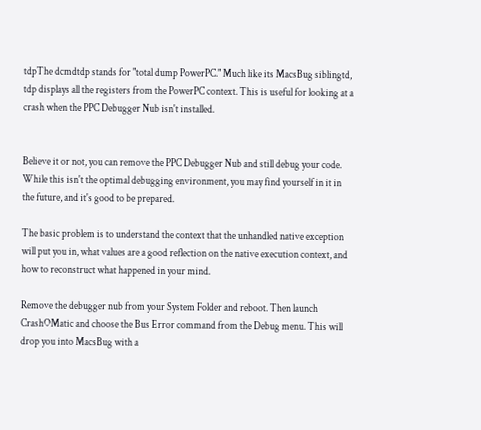tdpThe dcmdtdp stands for "total dump PowerPC." Much like its MacsBug siblingtd, tdp displays all the registers from the PowerPC context. This is useful for looking at a crash when the PPC Debugger Nub isn't installed.


Believe it or not, you can remove the PPC Debugger Nub and still debug your code. While this isn't the optimal debugging environment, you may find yourself in it in the future, and it's good to be prepared.

The basic problem is to understand the context that the unhandled native exception will put you in, what values are a good reflection on the native execution context, and how to reconstruct what happened in your mind.

Remove the debugger nub from your System Folder and reboot. Then launch CrashOMatic and choose the Bus Error command from the Debug menu. This will drop you into MacsBug with a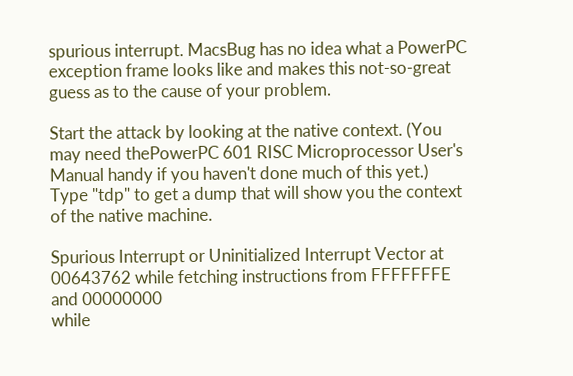spurious interrupt. MacsBug has no idea what a PowerPC exception frame looks like and makes this not-so-great guess as to the cause of your problem.

Start the attack by looking at the native context. (You may need thePowerPC 601 RISC Microprocessor User's Manual handy if you haven't done much of this yet.) Type "tdp" to get a dump that will show you the context of the native machine.

Spurious Interrupt or Uninitialized Interrupt Vector at
00643762 while fetching instructions from FFFFFFFE and 00000000
while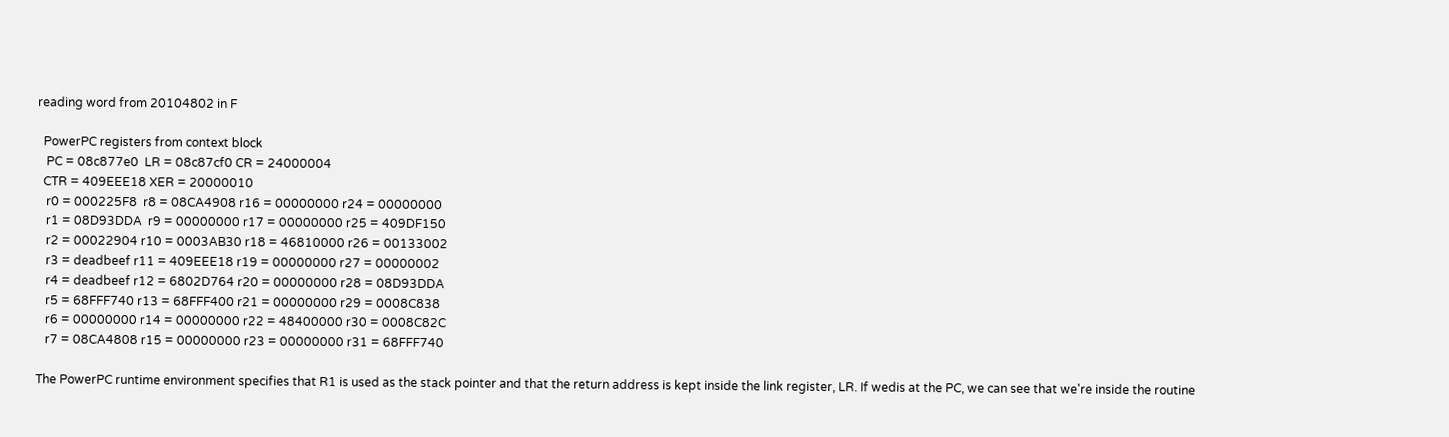reading word from 20104802 in F

  PowerPC registers from context block
   PC = 08c877e0  LR = 08c87cf0 CR = 24000004
  CTR = 409EEE18 XER = 20000010
   r0 = 000225F8  r8 = 08CA4908 r16 = 00000000 r24 = 00000000
   r1 = 08D93DDA  r9 = 00000000 r17 = 00000000 r25 = 409DF150
   r2 = 00022904 r10 = 0003AB30 r18 = 46810000 r26 = 00133002
   r3 = deadbeef r11 = 409EEE18 r19 = 00000000 r27 = 00000002
   r4 = deadbeef r12 = 6802D764 r20 = 00000000 r28 = 08D93DDA
   r5 = 68FFF740 r13 = 68FFF400 r21 = 00000000 r29 = 0008C838
   r6 = 00000000 r14 = 00000000 r22 = 48400000 r30 = 0008C82C
   r7 = 08CA4808 r15 = 00000000 r23 = 00000000 r31 = 68FFF740

The PowerPC runtime environment specifies that R1 is used as the stack pointer and that the return address is kept inside the link register, LR. If wedis at the PC, we can see that we're inside the routine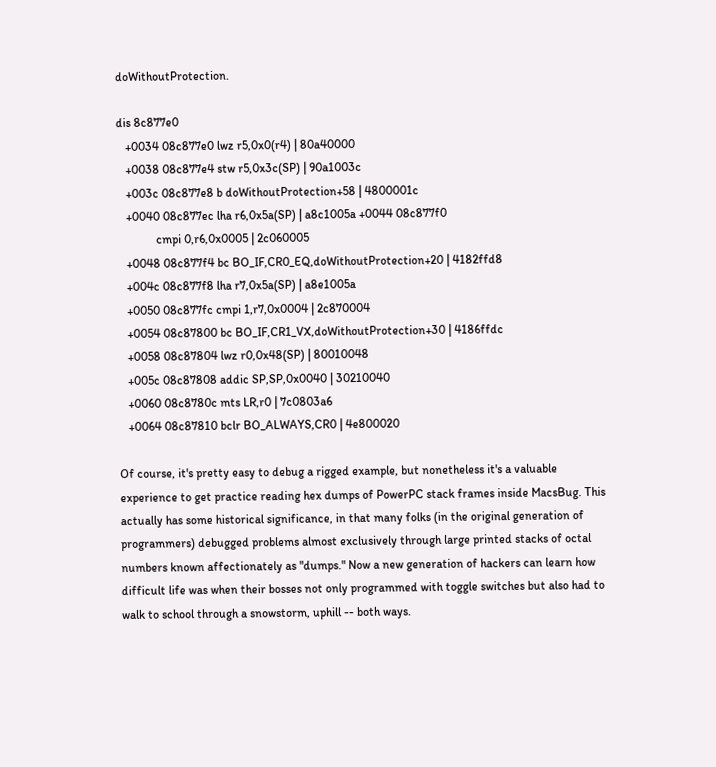doWithoutProtection.

dis 8c877e0
   +0034 08c877e0 lwz r5,0x0(r4) | 80a40000
   +0038 08c877e4 stw r5,0x3c(SP) | 90a1003c
   +003c 08c877e8 b doWithoutProtection+58 | 4800001c
   +0040 08c877ec lha r6,0x5a(SP) | a8c1005a +0044 08c877f0
             cmpi 0,r6,0x0005 | 2c060005
   +0048 08c877f4 bc BO_IF,CR0_EQ,doWithoutProtection+20 | 4182ffd8
   +004c 08c877f8 lha r7,0x5a(SP) | a8e1005a
   +0050 08c877fc cmpi 1,r7,0x0004 | 2c870004
   +0054 08c87800 bc BO_IF,CR1_VX,doWithoutProtection+30 | 4186ffdc
   +0058 08c87804 lwz r0,0x48(SP) | 80010048
   +005c 08c87808 addic SP,SP,0x0040 | 30210040
   +0060 08c8780c mts LR,r0 | 7c0803a6
   +0064 08c87810 bclr BO_ALWAYS,CR0 | 4e800020

Of course, it's pretty easy to debug a rigged example, but nonetheless it's a valuable experience to get practice reading hex dumps of PowerPC stack frames inside MacsBug. This actually has some historical significance, in that many folks (in the original generation of programmers) debugged problems almost exclusively through large printed stacks of octal numbers known affectionately as "dumps." Now a new generation of hackers can learn how difficult life was when their bosses not only programmed with toggle switches but also had to walk to school through a snowstorm, uphill -- both ways.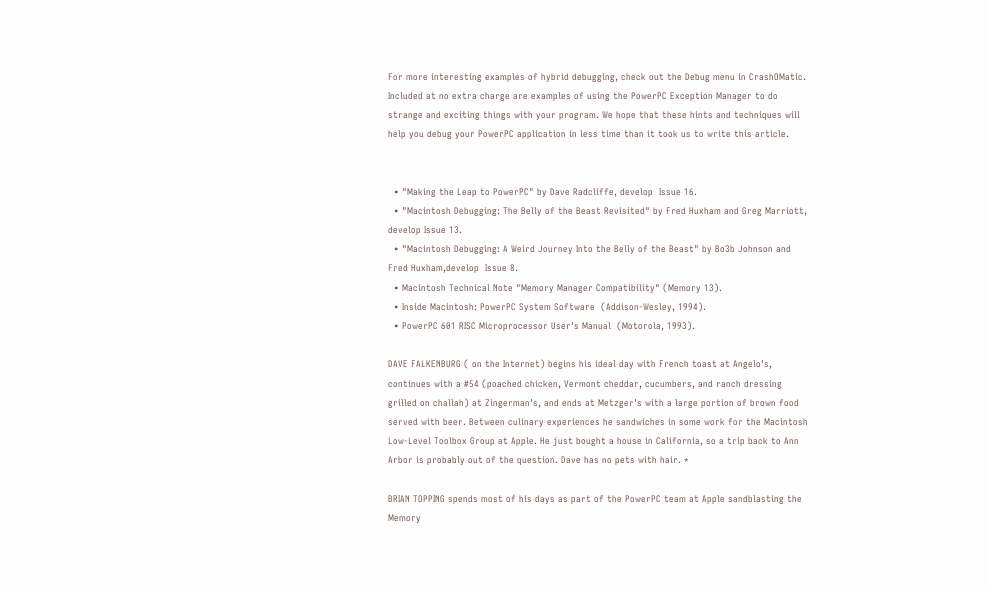For more interesting examples of hybrid debugging, check out the Debug menu in CrashOMatic. Included at no extra charge are examples of using the PowerPC Exception Manager to do strange and exciting things with your program. We hope that these hints and techniques will help you debug your PowerPC application in less time than it took us to write this article.


  • "Making the Leap to PowerPC" by Dave Radcliffe, develop  Issue 16.
  • "Macintosh Debugging: The Belly of the Beast Revisited" by Fred Huxham and Greg Marriott, develop Issue 13.
  • "Macintosh Debugging: A Weird Journey Into the Belly of the Beast" by Bo3b Johnson and Fred Huxham,develop  Issue 8.
  • Macintosh Technical Note "Memory Manager Compatibility" (Memory 13).
  • Inside Macintosh: PowerPC System Software  (Addison-Wesley, 1994).
  • PowerPC 601 RISC Microprocessor User's Manual  (Motorola, 1993).

DAVE FALKENBURG ( on the Internet) begins his ideal day with French toast at Angelo's, continues with a #54 (poached chicken, Vermont cheddar, cucumbers, and ranch dressing grilled on challah) at Zingerman's, and ends at Metzger's with a large portion of brown food served with beer. Between culinary experiences he sandwiches in some work for the Macintosh Low-Level Toolbox Group at Apple. He just bought a house in California, so a trip back to Ann Arbor is probably out of the question. Dave has no pets with hair. *

BRIAN TOPPING spends most of his days as part of the PowerPC team at Apple sandblasting the Memory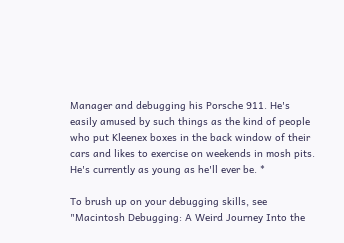Manager and debugging his Porsche 911. He's easily amused by such things as the kind of people who put Kleenex boxes in the back window of their cars and likes to exercise on weekends in mosh pits. He's currently as young as he'll ever be. *

To brush up on your debugging skills, see "Macintosh Debugging: A Weird Journey Into the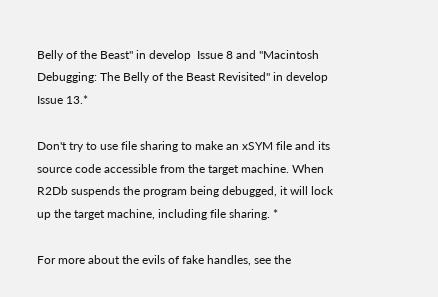Belly of the Beast" in develop  Issue 8 and "Macintosh Debugging: The Belly of the Beast Revisited" in develop  Issue 13.*

Don't try to use file sharing to make an xSYM file and its source code accessible from the target machine. When R2Db suspends the program being debugged, it will lock up the target machine, including file sharing. *

For more about the evils of fake handles, see the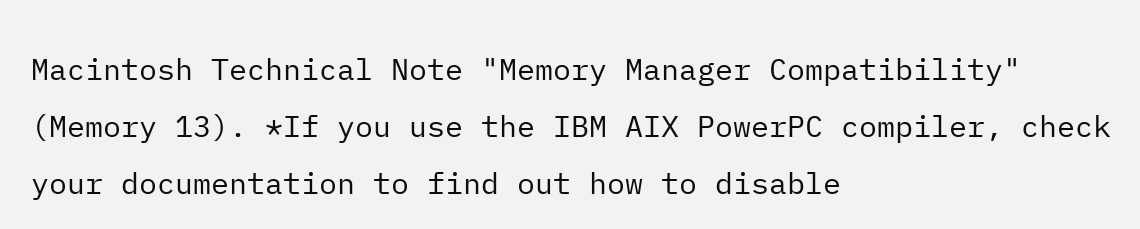Macintosh Technical Note "Memory Manager Compatibility" (Memory 13). *If you use the IBM AIX PowerPC compiler, check your documentation to find out how to disable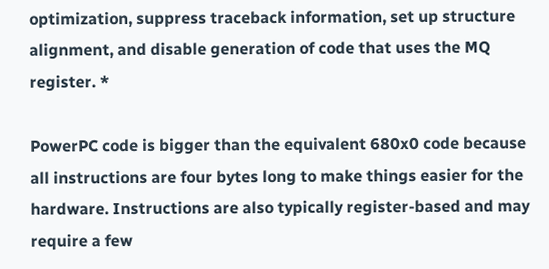optimization, suppress traceback information, set up structure alignment, and disable generation of code that uses the MQ register. *

PowerPC code is bigger than the equivalent 680x0 code because all instructions are four bytes long to make things easier for the hardware. Instructions are also typically register-based and may require a few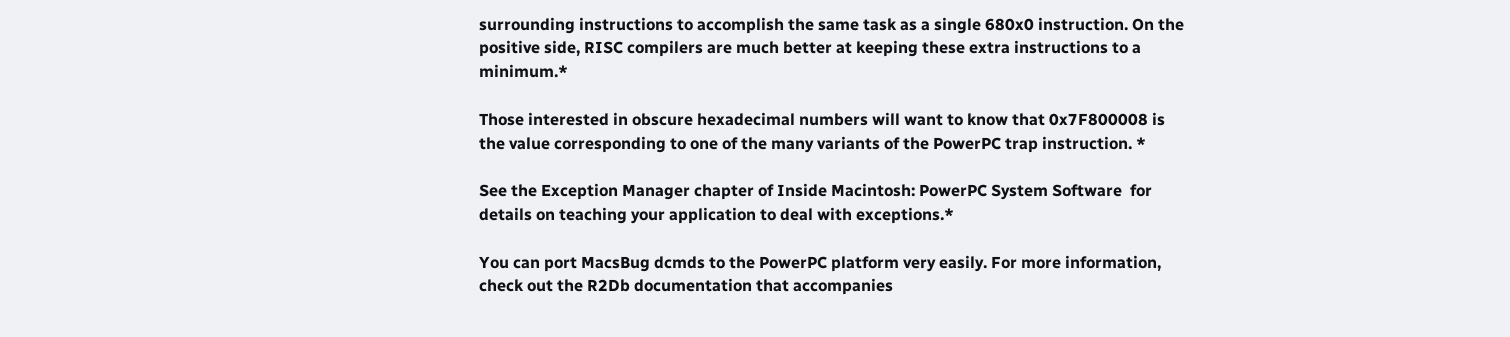surrounding instructions to accomplish the same task as a single 680x0 instruction. On the positive side, RISC compilers are much better at keeping these extra instructions to a minimum.*

Those interested in obscure hexadecimal numbers will want to know that 0x7F800008 is the value corresponding to one of the many variants of the PowerPC trap instruction. *

See the Exception Manager chapter of Inside Macintosh: PowerPC System Software  for details on teaching your application to deal with exceptions.*

You can port MacsBug dcmds to the PowerPC platform very easily. For more information, check out the R2Db documentation that accompanies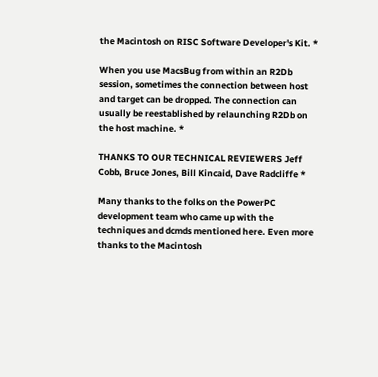the Macintosh on RISC Software Developer's Kit. *

When you use MacsBug from within an R2Db session, sometimes the connection between host and target can be dropped. The connection can usually be reestablished by relaunching R2Db on the host machine. *

THANKS TO OUR TECHNICAL REVIEWERS Jeff Cobb, Bruce Jones, Bill Kincaid, Dave Radcliffe *

Many thanks to the folks on the PowerPC development team who came up with the techniques and dcmds mentioned here. Even more thanks to the Macintosh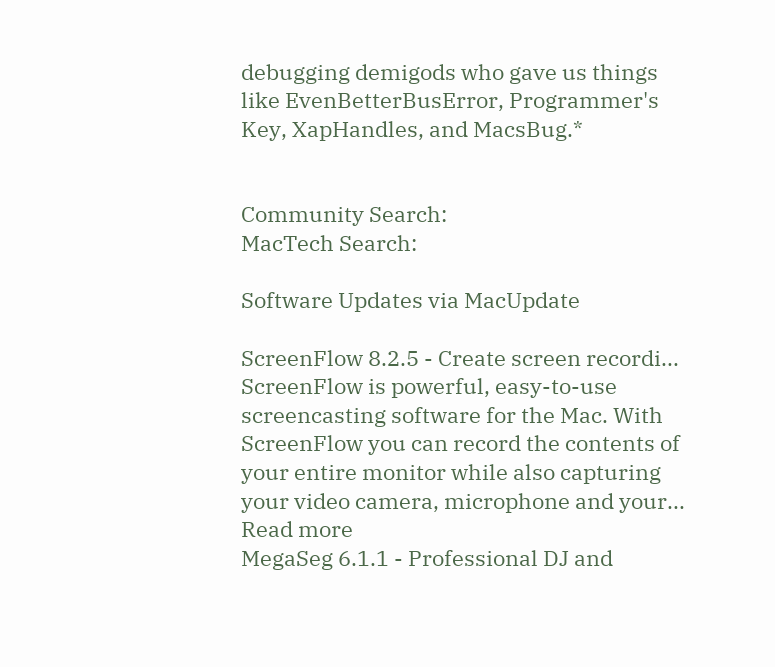debugging demigods who gave us things like EvenBetterBusError, Programmer's Key, XapHandles, and MacsBug.*


Community Search:
MacTech Search:

Software Updates via MacUpdate

ScreenFlow 8.2.5 - Create screen recordi...
ScreenFlow is powerful, easy-to-use screencasting software for the Mac. With ScreenFlow you can record the contents of your entire monitor while also capturing your video camera, microphone and your... Read more
MegaSeg 6.1.1 - Professional DJ and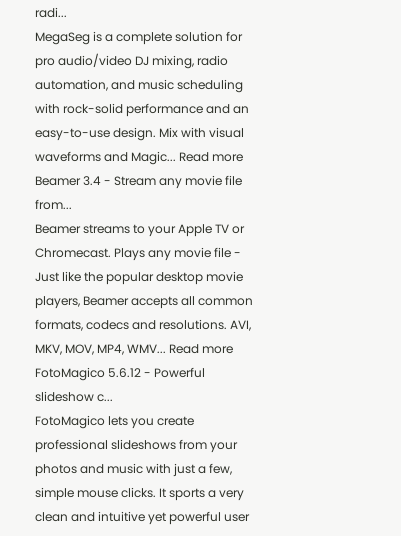radi...
MegaSeg is a complete solution for pro audio/video DJ mixing, radio automation, and music scheduling with rock-solid performance and an easy-to-use design. Mix with visual waveforms and Magic... Read more
Beamer 3.4 - Stream any movie file from...
Beamer streams to your Apple TV or Chromecast. Plays any movie file - Just like the popular desktop movie players, Beamer accepts all common formats, codecs and resolutions. AVI, MKV, MOV, MP4, WMV... Read more
FotoMagico 5.6.12 - Powerful slideshow c...
FotoMagico lets you create professional slideshows from your photos and music with just a few, simple mouse clicks. It sports a very clean and intuitive yet powerful user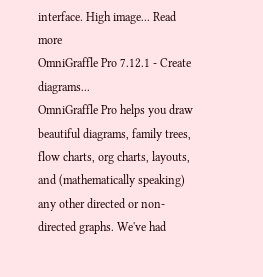interface. High image... Read more
OmniGraffle Pro 7.12.1 - Create diagrams...
OmniGraffle Pro helps you draw beautiful diagrams, family trees, flow charts, org charts, layouts, and (mathematically speaking) any other directed or non-directed graphs. We've had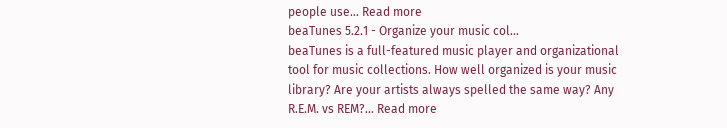people use... Read more
beaTunes 5.2.1 - Organize your music col...
beaTunes is a full-featured music player and organizational tool for music collections. How well organized is your music library? Are your artists always spelled the same way? Any R.E.M. vs REM?... Read more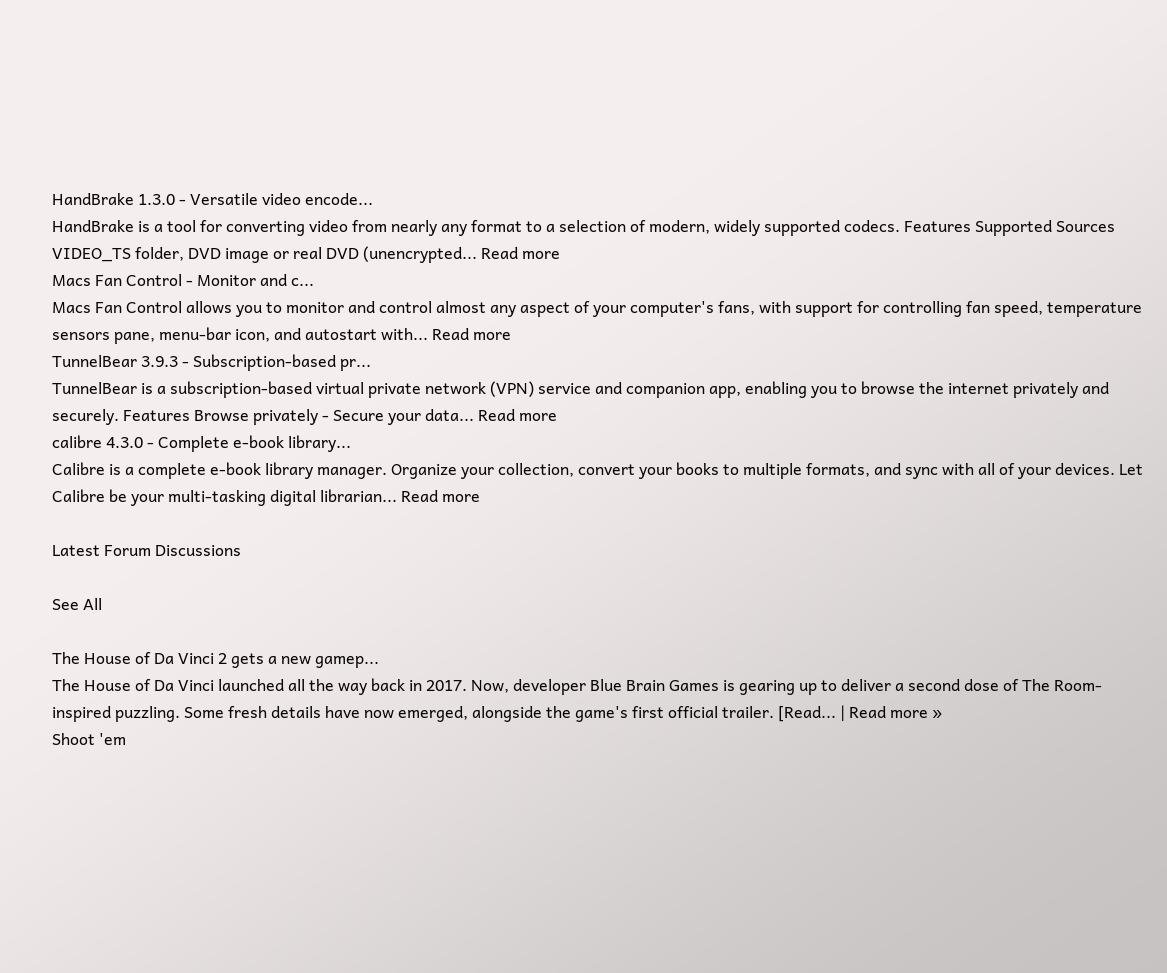HandBrake 1.3.0 - Versatile video encode...
HandBrake is a tool for converting video from nearly any format to a selection of modern, widely supported codecs. Features Supported Sources VIDEO_TS folder, DVD image or real DVD (unencrypted... Read more
Macs Fan Control - Monitor and c...
Macs Fan Control allows you to monitor and control almost any aspect of your computer's fans, with support for controlling fan speed, temperature sensors pane, menu-bar icon, and autostart with... Read more
TunnelBear 3.9.3 - Subscription-based pr...
TunnelBear is a subscription-based virtual private network (VPN) service and companion app, enabling you to browse the internet privately and securely. Features Browse privately - Secure your data... Read more
calibre 4.3.0 - Complete e-book library...
Calibre is a complete e-book library manager. Organize your collection, convert your books to multiple formats, and sync with all of your devices. Let Calibre be your multi-tasking digital librarian... Read more

Latest Forum Discussions

See All

The House of Da Vinci 2 gets a new gamep...
The House of Da Vinci launched all the way back in 2017. Now, developer Blue Brain Games is gearing up to deliver a second dose of The Room-inspired puzzling. Some fresh details have now emerged, alongside the game's first official trailer. [Read... | Read more »
Shoot 'em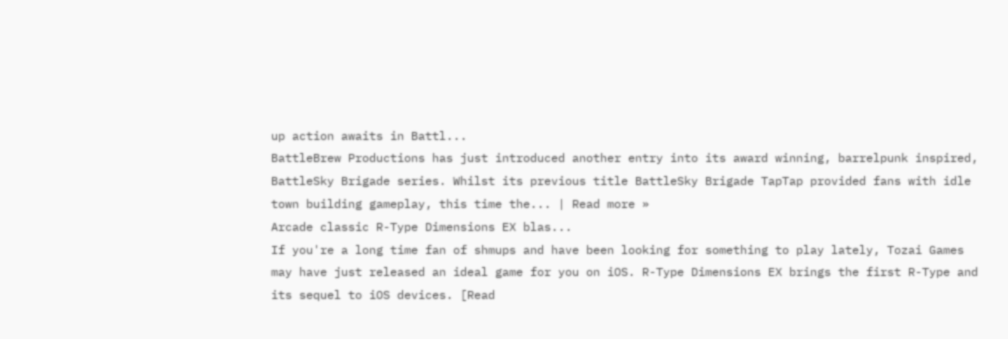up action awaits in Battl...
BattleBrew Productions has just introduced another entry into its award winning, barrelpunk inspired, BattleSky Brigade series. Whilst its previous title BattleSky Brigade TapTap provided fans with idle town building gameplay, this time the... | Read more »
Arcade classic R-Type Dimensions EX blas...
If you're a long time fan of shmups and have been looking for something to play lately, Tozai Games may have just released an ideal game for you on iOS. R-Type Dimensions EX brings the first R-Type and its sequel to iOS devices. [Read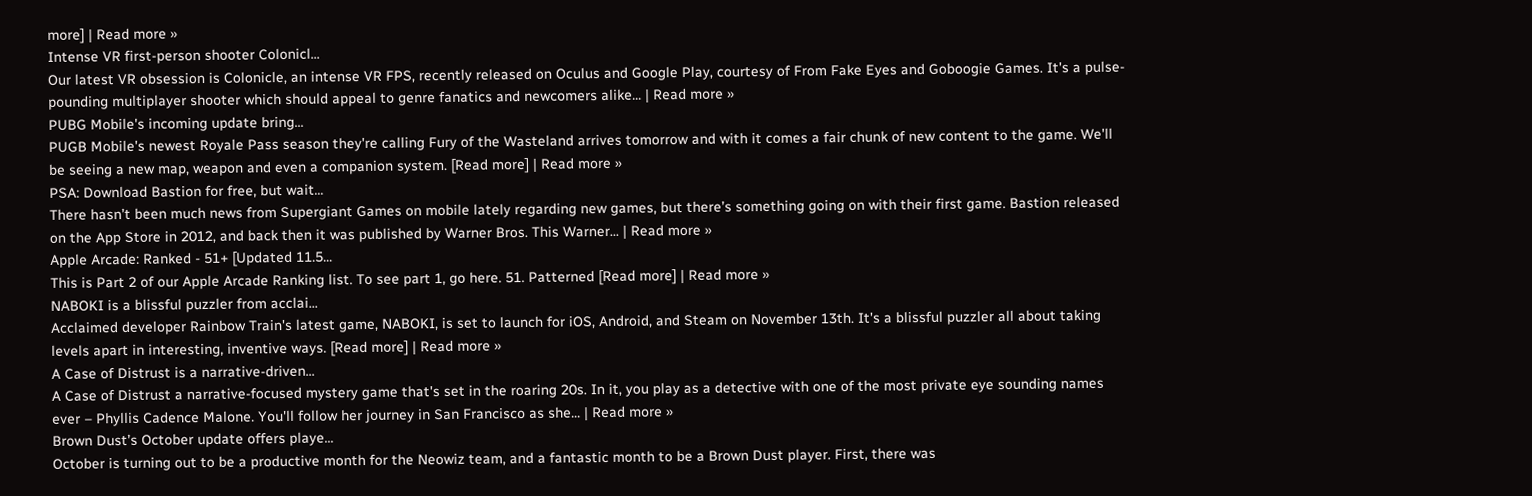more] | Read more »
Intense VR first-person shooter Colonicl...
Our latest VR obsession is Colonicle, an intense VR FPS, recently released on Oculus and Google Play, courtesy of From Fake Eyes and Goboogie Games. It's a pulse-pounding multiplayer shooter which should appeal to genre fanatics and newcomers alike... | Read more »
PUBG Mobile's incoming update bring...
PUGB Mobile's newest Royale Pass season they're calling Fury of the Wasteland arrives tomorrow and with it comes a fair chunk of new content to the game. We'll be seeing a new map, weapon and even a companion system. [Read more] | Read more »
PSA: Download Bastion for free, but wait...
There hasn’t been much news from Supergiant Games on mobile lately regarding new games, but there’s something going on with their first game. Bastion released on the App Store in 2012, and back then it was published by Warner Bros. This Warner... | Read more »
Apple Arcade: Ranked - 51+ [Updated 11.5...
This is Part 2 of our Apple Arcade Ranking list. To see part 1, go here. 51. Patterned [Read more] | Read more »
NABOKI is a blissful puzzler from acclai...
Acclaimed developer Rainbow Train's latest game, NABOKI, is set to launch for iOS, Android, and Steam on November 13th. It's a blissful puzzler all about taking levels apart in interesting, inventive ways. [Read more] | Read more »
A Case of Distrust is a narrative-driven...
A Case of Distrust a narrative-focused mystery game that's set in the roaring 20s. In it, you play as a detective with one of the most private eye sounding names ever – Phyllis Cadence Malone. You'll follow her journey in San Francisco as she... | Read more »
Brown Dust’s October update offers playe...
October is turning out to be a productive month for the Neowiz team, and a fantastic month to be a Brown Dust player. First, there was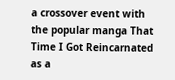a crossover event with the popular manga That Time I Got Reincarnated as a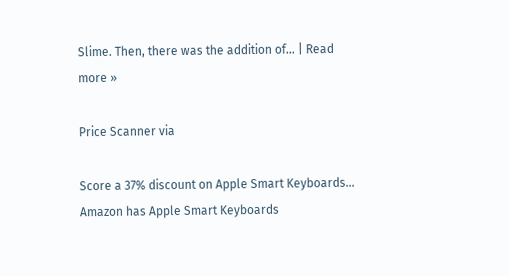Slime. Then, there was the addition of... | Read more »

Price Scanner via

Score a 37% discount on Apple Smart Keyboards...
Amazon has Apple Smart Keyboards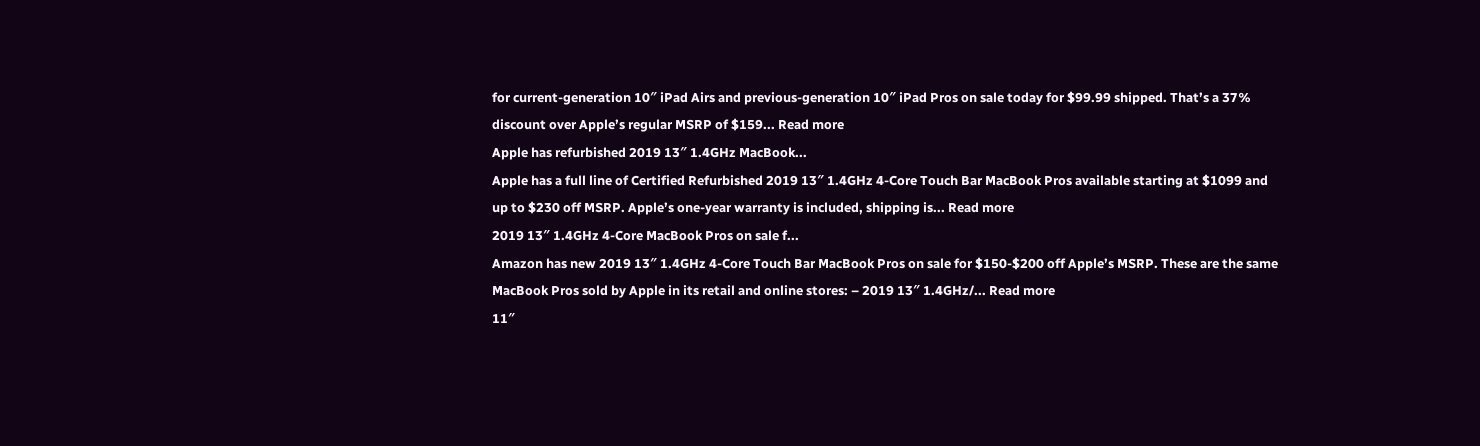for current-generation 10″ iPad Airs and previous-generation 10″ iPad Pros on sale today for $99.99 shipped. That’s a 37% discount over Apple’s regular MSRP of $159... Read more
Apple has refurbished 2019 13″ 1.4GHz MacBook...
Apple has a full line of Certified Refurbished 2019 13″ 1.4GHz 4-Core Touch Bar MacBook Pros available starting at $1099 and up to $230 off MSRP. Apple’s one-year warranty is included, shipping is... Read more
2019 13″ 1.4GHz 4-Core MacBook Pros on sale f...
Amazon has new 2019 13″ 1.4GHz 4-Core Touch Bar MacBook Pros on sale for $150-$200 off Apple’s MSRP. These are the same MacBook Pros sold by Apple in its retail and online stores: – 2019 13″ 1.4GHz/... Read more
11″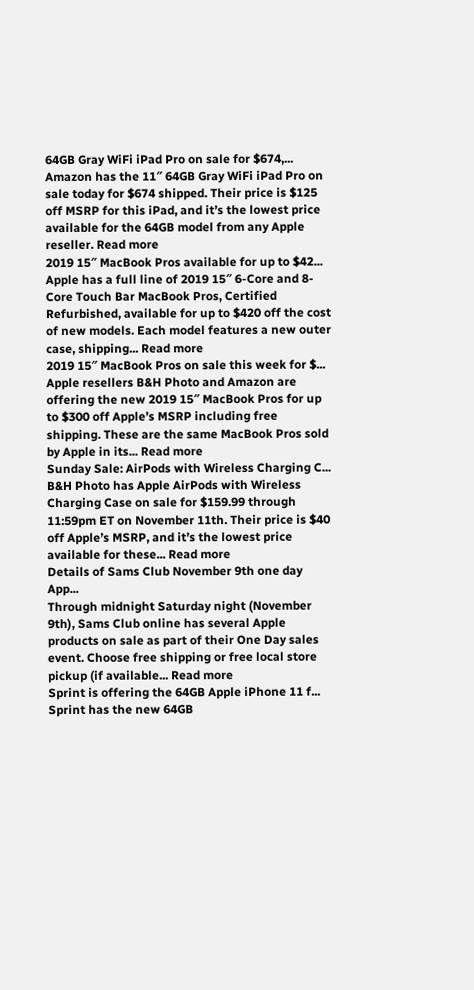64GB Gray WiFi iPad Pro on sale for $674,...
Amazon has the 11″ 64GB Gray WiFi iPad Pro on sale today for $674 shipped. Their price is $125 off MSRP for this iPad, and it’s the lowest price available for the 64GB model from any Apple reseller. Read more
2019 15″ MacBook Pros available for up to $42...
Apple has a full line of 2019 15″ 6-Core and 8-Core Touch Bar MacBook Pros, Certified Refurbished, available for up to $420 off the cost of new models. Each model features a new outer case, shipping... Read more
2019 15″ MacBook Pros on sale this week for $...
Apple resellers B&H Photo and Amazon are offering the new 2019 15″ MacBook Pros for up to $300 off Apple’s MSRP including free shipping. These are the same MacBook Pros sold by Apple in its... Read more
Sunday Sale: AirPods with Wireless Charging C...
B&H Photo has Apple AirPods with Wireless Charging Case on sale for $159.99 through 11:59pm ET on November 11th. Their price is $40 off Apple’s MSRP, and it’s the lowest price available for these... Read more
Details of Sams Club November 9th one day App...
Through midnight Saturday night (November 9th), Sams Club online has several Apple products on sale as part of their One Day sales event. Choose free shipping or free local store pickup (if available... Read more
Sprint is offering the 64GB Apple iPhone 11 f...
Sprint has the new 64GB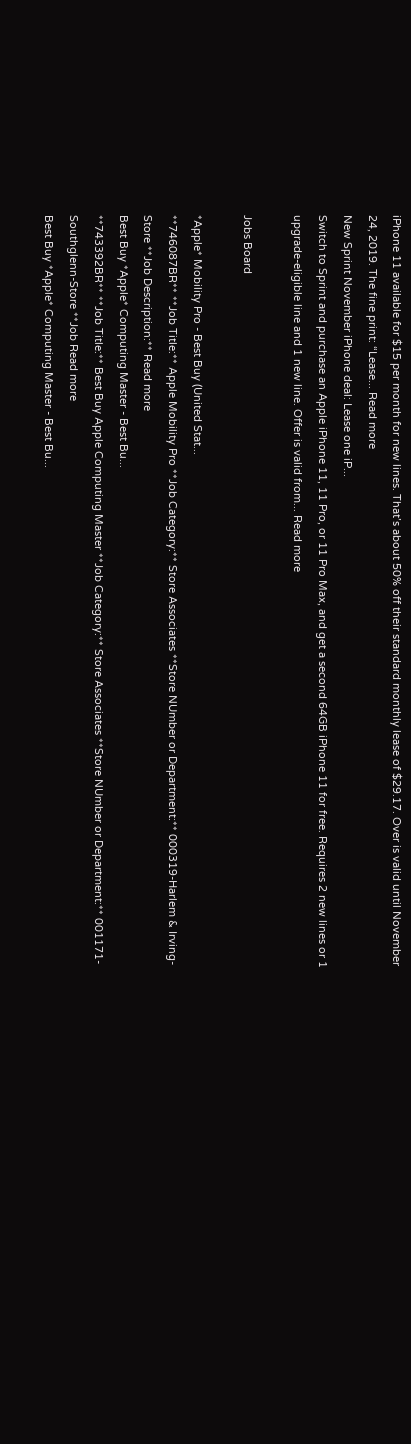iPhone 11 available for $15 per month for new lines. That’s about 50% off their standard monthly lease of $29.17. Over is valid until November 24, 2019. The fine print: “Lease... Read more
New Sprint November iPhone deal: Lease one iP...
Switch to Sprint and purchase an Apple iPhone 11, 11 Pro, or 11 Pro Max, and get a second 64GB iPhone 11 for free. Requires 2 new lines or 1 upgrade-eligible line and 1 new line. Offer is valid from... Read more

Jobs Board

*Apple* Mobility Pro - Best Buy (United Stat...
**746087BR** **Job Title:** Apple Mobility Pro **Job Category:** Store Associates **Store NUmber or Department:** 000319-Harlem & Irving-Store **Job Description:** Read more
Best Buy *Apple* Computing Master - Best Bu...
**743392BR** **Job Title:** Best Buy Apple Computing Master **Job Category:** Store Associates **Store NUmber or Department:** 001171-Southglenn-Store **Job Read more
Best Buy *Apple* Computing Master - Best Bu...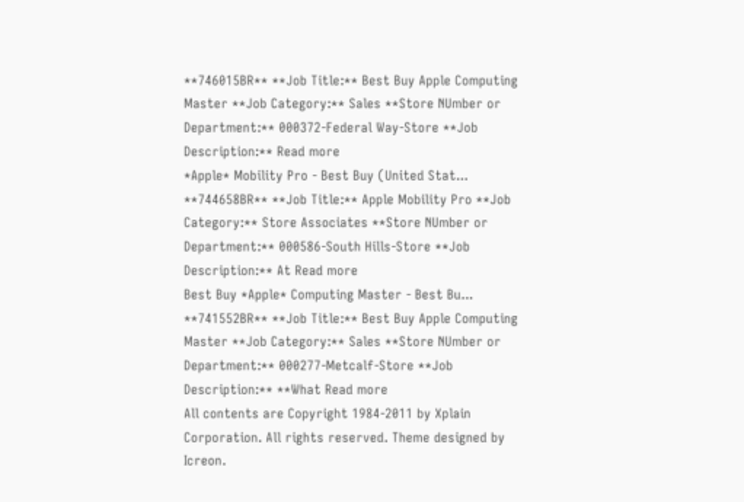**746015BR** **Job Title:** Best Buy Apple Computing Master **Job Category:** Sales **Store NUmber or Department:** 000372-Federal Way-Store **Job Description:** Read more
*Apple* Mobility Pro - Best Buy (United Stat...
**744658BR** **Job Title:** Apple Mobility Pro **Job Category:** Store Associates **Store NUmber or Department:** 000586-South Hills-Store **Job Description:** At Read more
Best Buy *Apple* Computing Master - Best Bu...
**741552BR** **Job Title:** Best Buy Apple Computing Master **Job Category:** Sales **Store NUmber or Department:** 000277-Metcalf-Store **Job Description:** **What Read more
All contents are Copyright 1984-2011 by Xplain Corporation. All rights reserved. Theme designed by Icreon.